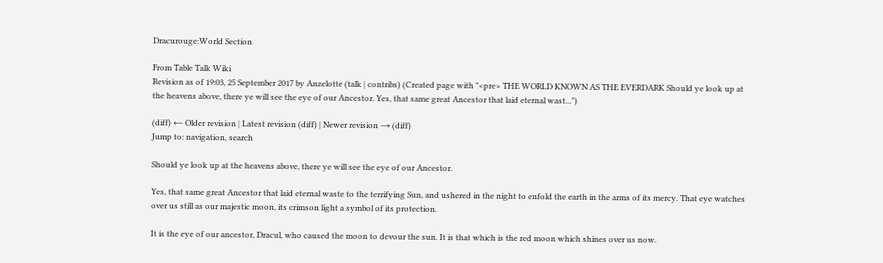Dracurouge:World Section

From Table Talk Wiki
Revision as of 19:03, 25 September 2017 by Anzelotte (talk | contribs) (Created page with "<pre> THE WORLD KNOWN AS THE EVERDARK Should ye look up at the heavens above, there ye will see the eye of our Ancestor. Yes, that same great Ancestor that laid eternal wast...")

(diff) ← Older revision | Latest revision (diff) | Newer revision → (diff)
Jump to: navigation, search

Should ye look up at the heavens above, there ye will see the eye of our Ancestor.

Yes, that same great Ancestor that laid eternal waste to the terrifying Sun, and ushered in the night to enfold the earth in the arms of its mercy. That eye watches over us still as our majestic moon, its crimson light a symbol of its protection.

It is the eye of our ancestor, Dracul, who caused the moon to devour the sun. It is that which is the red moon which shines over us now.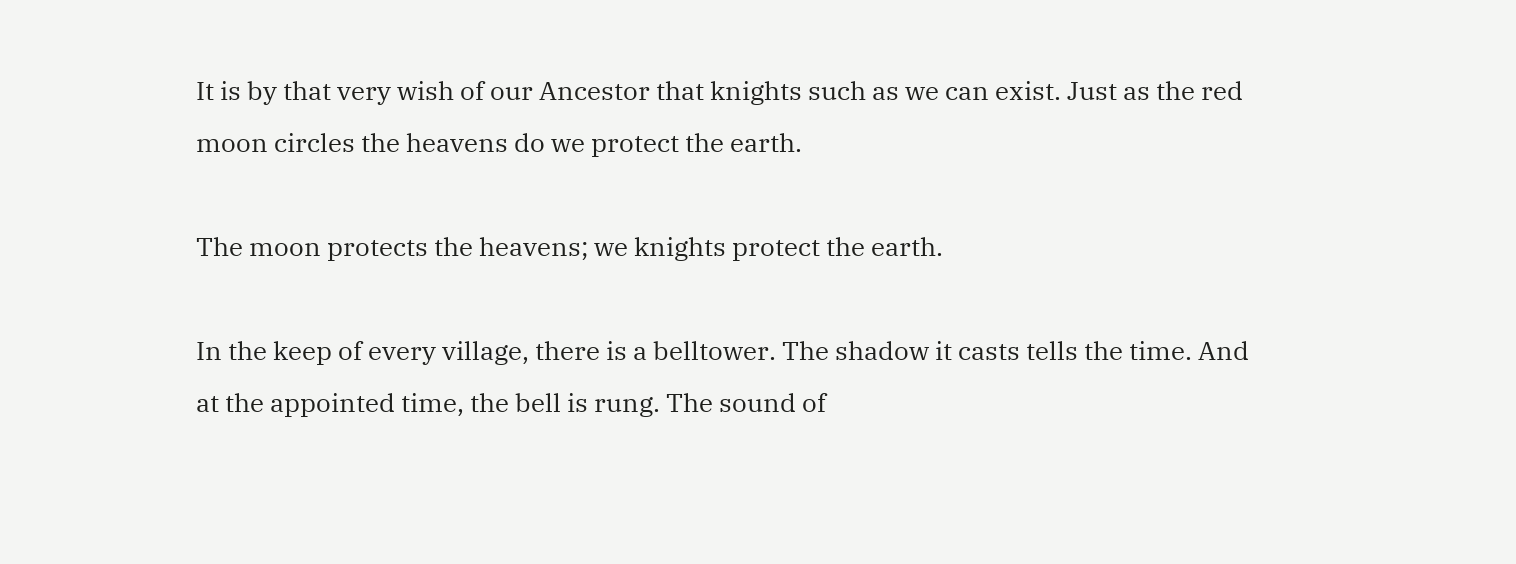It is by that very wish of our Ancestor that knights such as we can exist. Just as the red moon circles the heavens do we protect the earth.

The moon protects the heavens; we knights protect the earth.

In the keep of every village, there is a belltower. The shadow it casts tells the time. And at the appointed time, the bell is rung. The sound of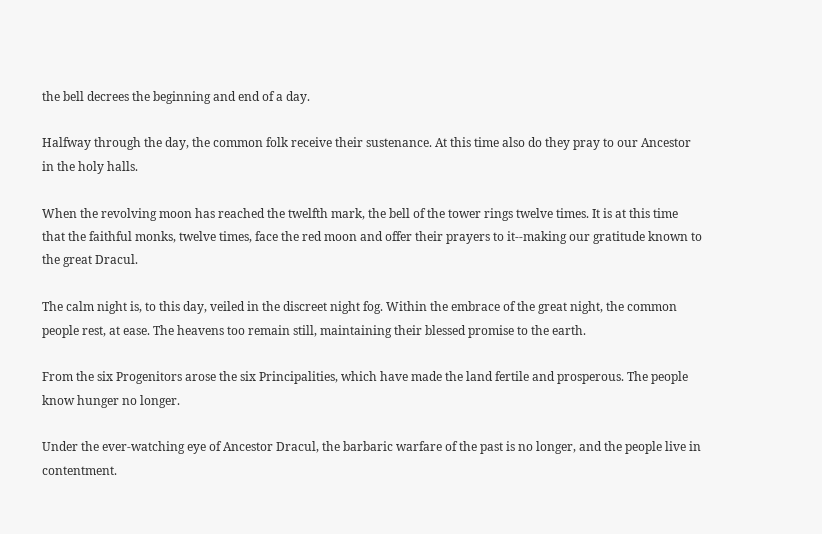the bell decrees the beginning and end of a day.

Halfway through the day, the common folk receive their sustenance. At this time also do they pray to our Ancestor in the holy halls.

When the revolving moon has reached the twelfth mark, the bell of the tower rings twelve times. It is at this time that the faithful monks, twelve times, face the red moon and offer their prayers to it--making our gratitude known to the great Dracul.

The calm night is, to this day, veiled in the discreet night fog. Within the embrace of the great night, the common people rest, at ease. The heavens too remain still, maintaining their blessed promise to the earth.

From the six Progenitors arose the six Principalities, which have made the land fertile and prosperous. The people know hunger no longer.

Under the ever-watching eye of Ancestor Dracul, the barbaric warfare of the past is no longer, and the people live in contentment.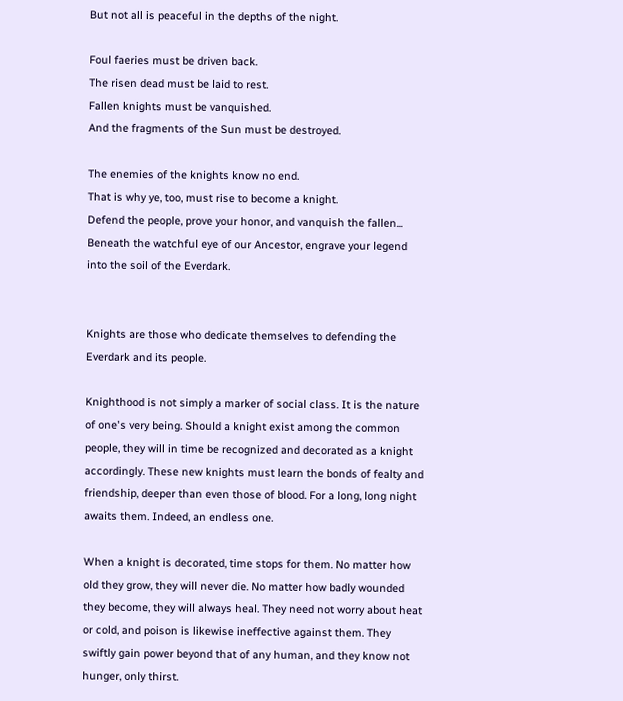But not all is peaceful in the depths of the night.

Foul faeries must be driven back.
The risen dead must be laid to rest.
Fallen knights must be vanquished.
And the fragments of the Sun must be destroyed.

The enemies of the knights know no end.
That is why ye, too, must rise to become a knight.
Defend the people, prove your honor, and vanquish the fallen...
Beneath the watchful eye of our Ancestor, engrave your legend into the soil of the Everdark.


Knights are those who dedicate themselves to defending the Everdark and its people.

Knighthood is not simply a marker of social class. It is the nature of one's very being. Should a knight exist among the common people, they will in time be recognized and decorated as a knight accordingly. These new knights must learn the bonds of fealty and friendship, deeper than even those of blood. For a long, long night awaits them. Indeed, an endless one.

When a knight is decorated, time stops for them. No matter how old they grow, they will never die. No matter how badly wounded they become, they will always heal. They need not worry about heat or cold, and poison is likewise ineffective against them. They swiftly gain power beyond that of any human, and they know not hunger, only thirst.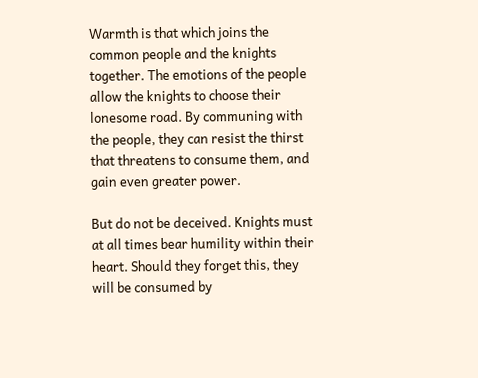Warmth is that which joins the common people and the knights together. The emotions of the people allow the knights to choose their lonesome road. By communing with the people, they can resist the thirst that threatens to consume them, and gain even greater power.

But do not be deceived. Knights must at all times bear humility within their heart. Should they forget this, they will be consumed by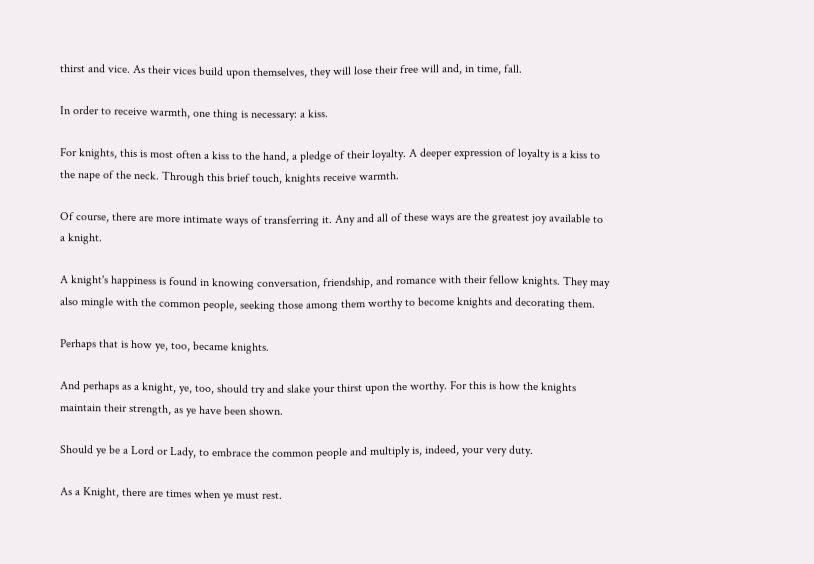thirst and vice. As their vices build upon themselves, they will lose their free will and, in time, fall.

In order to receive warmth, one thing is necessary: a kiss.

For knights, this is most often a kiss to the hand, a pledge of their loyalty. A deeper expression of loyalty is a kiss to the nape of the neck. Through this brief touch, knights receive warmth.

Of course, there are more intimate ways of transferring it. Any and all of these ways are the greatest joy available to a knight.

A knight's happiness is found in knowing conversation, friendship, and romance with their fellow knights. They may also mingle with the common people, seeking those among them worthy to become knights and decorating them.

Perhaps that is how ye, too, became knights.

And perhaps as a knight, ye, too, should try and slake your thirst upon the worthy. For this is how the knights maintain their strength, as ye have been shown.

Should ye be a Lord or Lady, to embrace the common people and multiply is, indeed, your very duty.

As a Knight, there are times when ye must rest.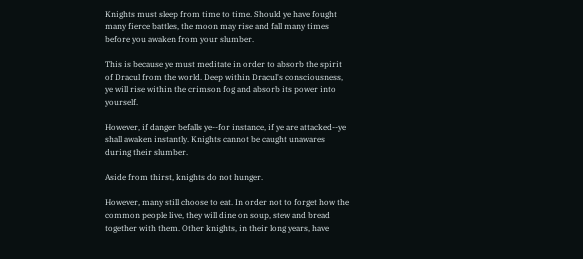Knights must sleep from time to time. Should ye have fought many fierce battles, the moon may rise and fall many times before you awaken from your slumber.

This is because ye must meditate in order to absorb the spirit of Dracul from the world. Deep within Dracul's consciousness, ye will rise within the crimson fog and absorb its power into yourself.

However, if danger befalls ye--for instance, if ye are attacked--ye shall awaken instantly. Knights cannot be caught unawares during their slumber.

Aside from thirst, knights do not hunger.

However, many still choose to eat. In order not to forget how the common people live, they will dine on soup, stew and bread together with them. Other knights, in their long years, have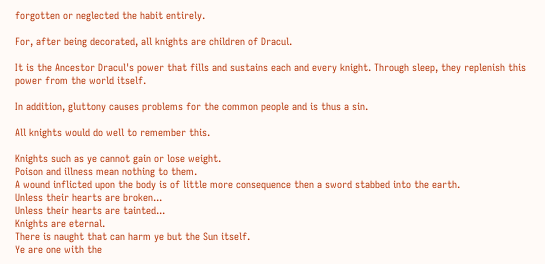forgotten or neglected the habit entirely.

For, after being decorated, all knights are children of Dracul.

It is the Ancestor Dracul's power that fills and sustains each and every knight. Through sleep, they replenish this power from the world itself.

In addition, gluttony causes problems for the common people and is thus a sin.

All knights would do well to remember this.

Knights such as ye cannot gain or lose weight.
Poison and illness mean nothing to them.
A wound inflicted upon the body is of little more consequence then a sword stabbed into the earth.
Unless their hearts are broken...
Unless their hearts are tainted...
Knights are eternal.
There is naught that can harm ye but the Sun itself.
Ye are one with the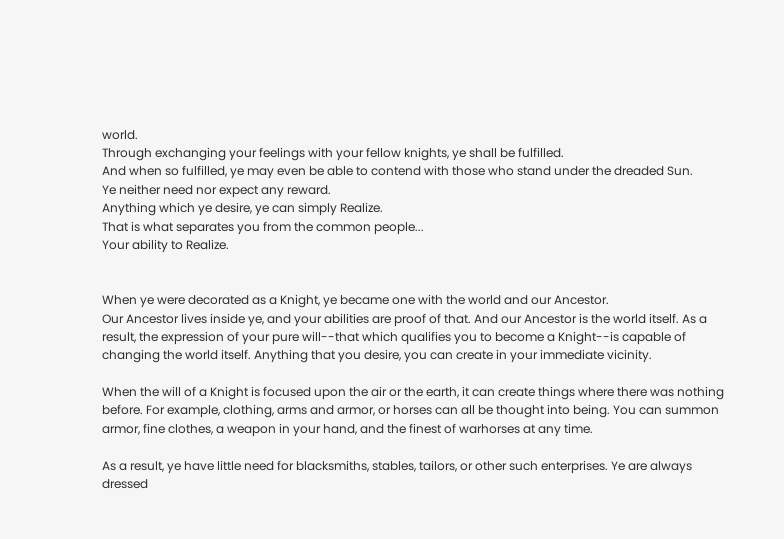world.
Through exchanging your feelings with your fellow knights, ye shall be fulfilled.
And when so fulfilled, ye may even be able to contend with those who stand under the dreaded Sun.
Ye neither need nor expect any reward.
Anything which ye desire, ye can simply Realize.
That is what separates you from the common people...
Your ability to Realize.


When ye were decorated as a Knight, ye became one with the world and our Ancestor.
Our Ancestor lives inside ye, and your abilities are proof of that. And our Ancestor is the world itself. As a result, the expression of your pure will--that which qualifies you to become a Knight--is capable of changing the world itself. Anything that you desire, you can create in your immediate vicinity.

When the will of a Knight is focused upon the air or the earth, it can create things where there was nothing before. For example, clothing, arms and armor, or horses can all be thought into being. You can summon armor, fine clothes, a weapon in your hand, and the finest of warhorses at any time.

As a result, ye have little need for blacksmiths, stables, tailors, or other such enterprises. Ye are always dressed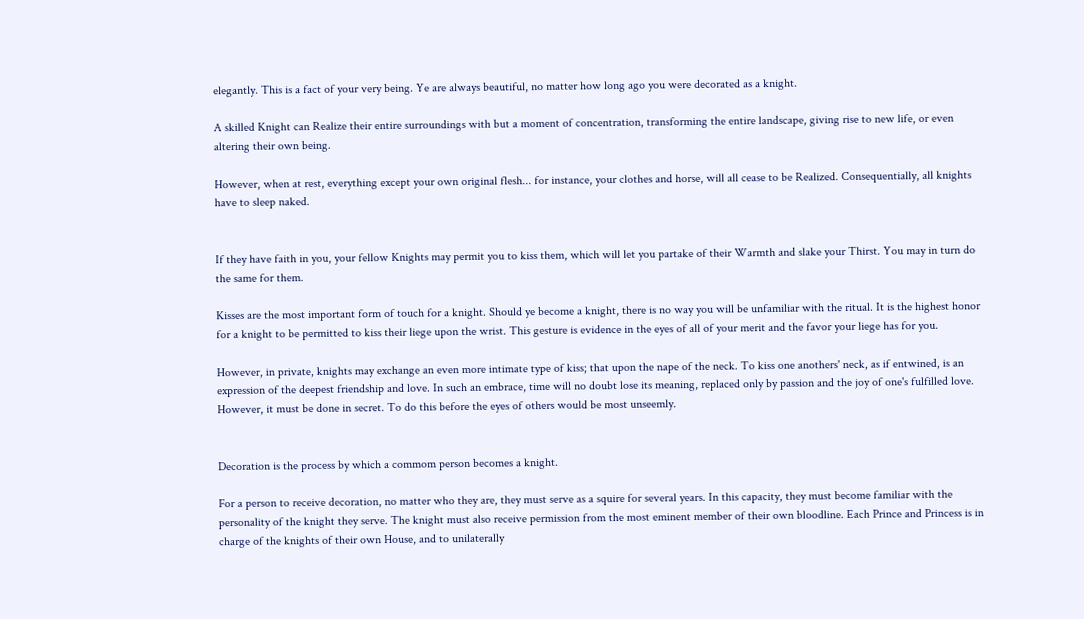elegantly. This is a fact of your very being. Ye are always beautiful, no matter how long ago you were decorated as a knight.

A skilled Knight can Realize their entire surroundings with but a moment of concentration, transforming the entire landscape, giving rise to new life, or even altering their own being.

However, when at rest, everything except your own original flesh... for instance, your clothes and horse, will all cease to be Realized. Consequentially, all knights have to sleep naked.


If they have faith in you, your fellow Knights may permit you to kiss them, which will let you partake of their Warmth and slake your Thirst. You may in turn do the same for them.

Kisses are the most important form of touch for a knight. Should ye become a knight, there is no way you will be unfamiliar with the ritual. It is the highest honor for a knight to be permitted to kiss their liege upon the wrist. This gesture is evidence in the eyes of all of your merit and the favor your liege has for you.

However, in private, knights may exchange an even more intimate type of kiss; that upon the nape of the neck. To kiss one anothers' neck, as if entwined, is an expression of the deepest friendship and love. In such an embrace, time will no doubt lose its meaning, replaced only by passion and the joy of one's fulfilled love. However, it must be done in secret. To do this before the eyes of others would be most unseemly.


Decoration is the process by which a commom person becomes a knight.

For a person to receive decoration, no matter who they are, they must serve as a squire for several years. In this capacity, they must become familiar with the personality of the knight they serve. The knight must also receive permission from the most eminent member of their own bloodline. Each Prince and Princess is in charge of the knights of their own House, and to unilaterally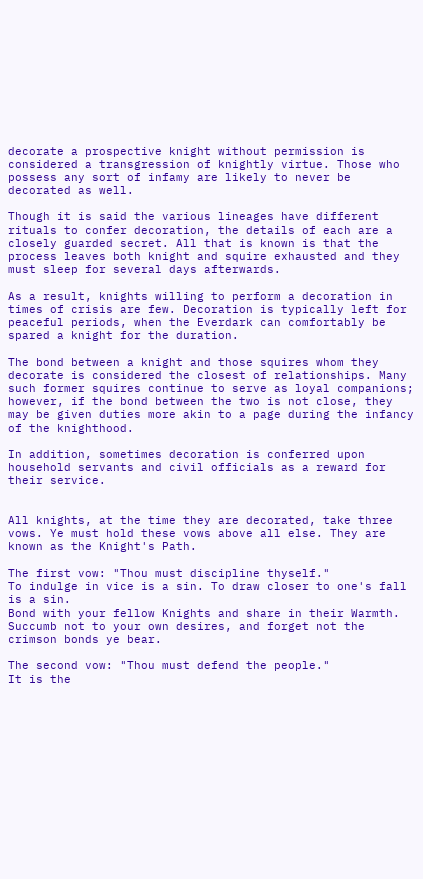decorate a prospective knight without permission is considered a transgression of knightly virtue. Those who possess any sort of infamy are likely to never be decorated as well.

Though it is said the various lineages have different rituals to confer decoration, the details of each are a closely guarded secret. All that is known is that the process leaves both knight and squire exhausted and they must sleep for several days afterwards.

As a result, knights willing to perform a decoration in times of crisis are few. Decoration is typically left for peaceful periods, when the Everdark can comfortably be spared a knight for the duration.

The bond between a knight and those squires whom they decorate is considered the closest of relationships. Many such former squires continue to serve as loyal companions; however, if the bond between the two is not close, they may be given duties more akin to a page during the infancy of the knighthood.

In addition, sometimes decoration is conferred upon household servants and civil officials as a reward for their service.


All knights, at the time they are decorated, take three vows. Ye must hold these vows above all else. They are known as the Knight's Path.

The first vow: "Thou must discipline thyself."
To indulge in vice is a sin. To draw closer to one's fall is a sin.
Bond with your fellow Knights and share in their Warmth.
Succumb not to your own desires, and forget not the crimson bonds ye bear.

The second vow: "Thou must defend the people."
It is the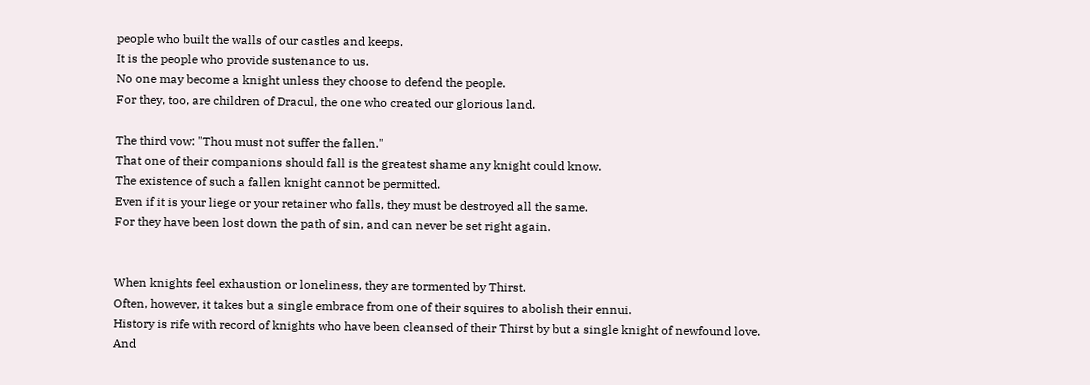people who built the walls of our castles and keeps.
It is the people who provide sustenance to us.
No one may become a knight unless they choose to defend the people.
For they, too, are children of Dracul, the one who created our glorious land.

The third vow: "Thou must not suffer the fallen."
That one of their companions should fall is the greatest shame any knight could know.
The existence of such a fallen knight cannot be permitted.
Even if it is your liege or your retainer who falls, they must be destroyed all the same.
For they have been lost down the path of sin, and can never be set right again.


When knights feel exhaustion or loneliness, they are tormented by Thirst.
Often, however, it takes but a single embrace from one of their squires to abolish their ennui.
History is rife with record of knights who have been cleansed of their Thirst by but a single knight of newfound love.
And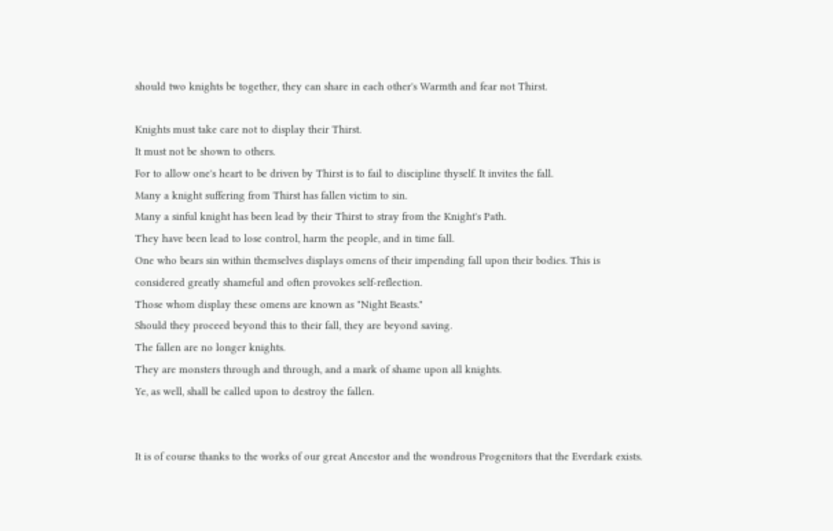should two knights be together, they can share in each other's Warmth and fear not Thirst.

Knights must take care not to display their Thirst.
It must not be shown to others.
For to allow one's heart to be driven by Thirst is to fail to discipline thyself. It invites the fall.
Many a knight suffering from Thirst has fallen victim to sin.
Many a sinful knight has been lead by their Thirst to stray from the Knight's Path.
They have been lead to lose control, harm the people, and in time fall.
One who bears sin within themselves displays omens of their impending fall upon their bodies. This is considered greatly shameful and often provokes self-reflection.
Those whom display these omens are known as "Night Beasts."
Should they proceed beyond this to their fall, they are beyond saving.
The fallen are no longer knights.
They are monsters through and through, and a mark of shame upon all knights.
Ye, as well, shall be called upon to destroy the fallen.


It is of course thanks to the works of our great Ancestor and the wondrous Progenitors that the Everdark exists.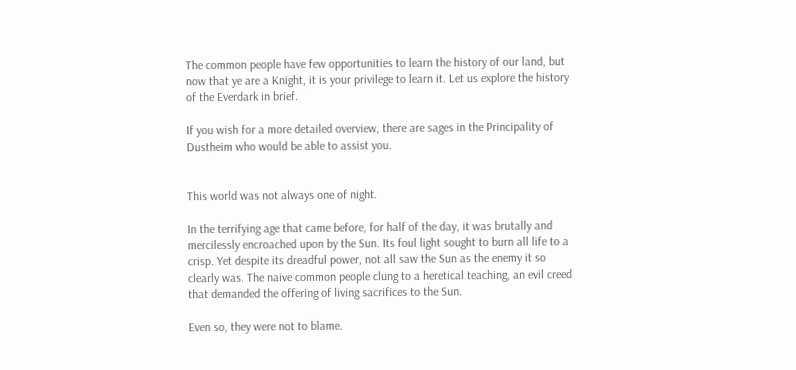The common people have few opportunities to learn the history of our land, but now that ye are a Knight, it is your privilege to learn it. Let us explore the history of the Everdark in brief.

If you wish for a more detailed overview, there are sages in the Principality of Dustheim who would be able to assist you.


This world was not always one of night.

In the terrifying age that came before, for half of the day, it was brutally and mercilessly encroached upon by the Sun. Its foul light sought to burn all life to a crisp. Yet despite its dreadful power, not all saw the Sun as the enemy it so clearly was. The naive common people clung to a heretical teaching, an evil creed that demanded the offering of living sacrifices to the Sun.

Even so, they were not to blame.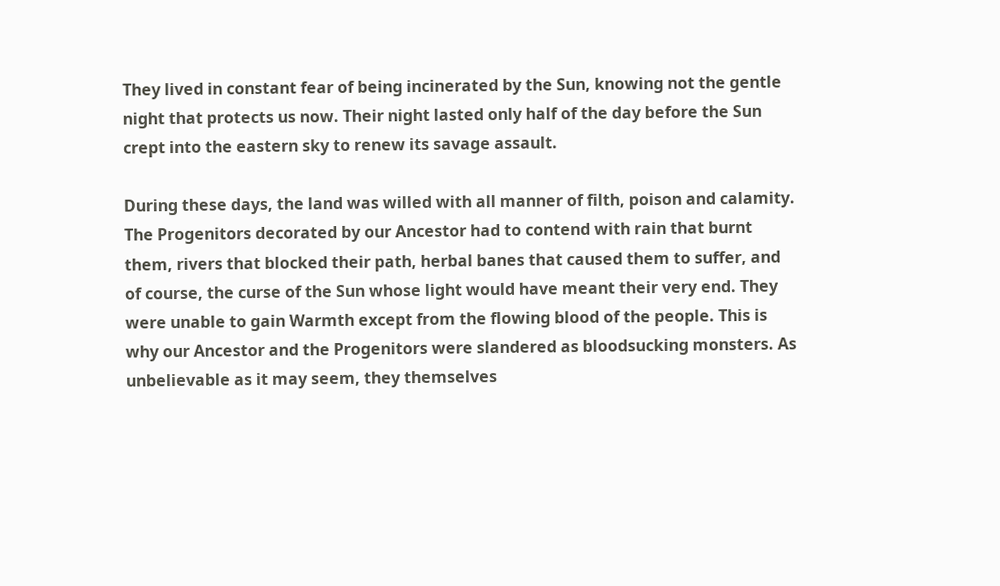They lived in constant fear of being incinerated by the Sun, knowing not the gentle night that protects us now. Their night lasted only half of the day before the Sun crept into the eastern sky to renew its savage assault.

During these days, the land was willed with all manner of filth, poison and calamity. The Progenitors decorated by our Ancestor had to contend with rain that burnt them, rivers that blocked their path, herbal banes that caused them to suffer, and of course, the curse of the Sun whose light would have meant their very end. They were unable to gain Warmth except from the flowing blood of the people. This is why our Ancestor and the Progenitors were slandered as bloodsucking monsters. As unbelievable as it may seem, they themselves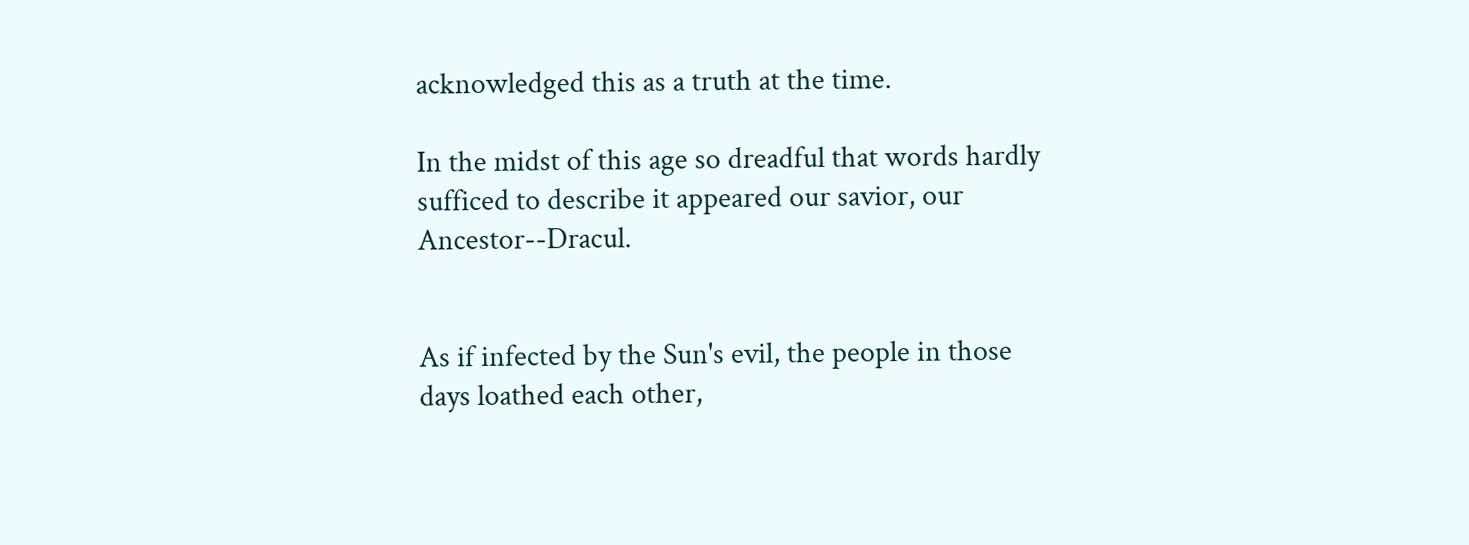acknowledged this as a truth at the time.

In the midst of this age so dreadful that words hardly sufficed to describe it appeared our savior, our Ancestor--Dracul.


As if infected by the Sun's evil, the people in those days loathed each other,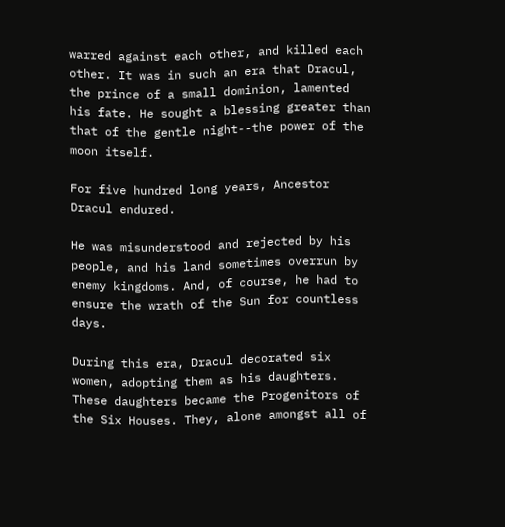warred against each other, and killed each other. It was in such an era that Dracul, the prince of a small dominion, lamented his fate. He sought a blessing greater than that of the gentle night--the power of the moon itself.

For five hundred long years, Ancestor Dracul endured.

He was misunderstood and rejected by his people, and his land sometimes overrun by enemy kingdoms. And, of course, he had to ensure the wrath of the Sun for countless days.

During this era, Dracul decorated six women, adopting them as his daughters. These daughters became the Progenitors of the Six Houses. They, alone amongst all of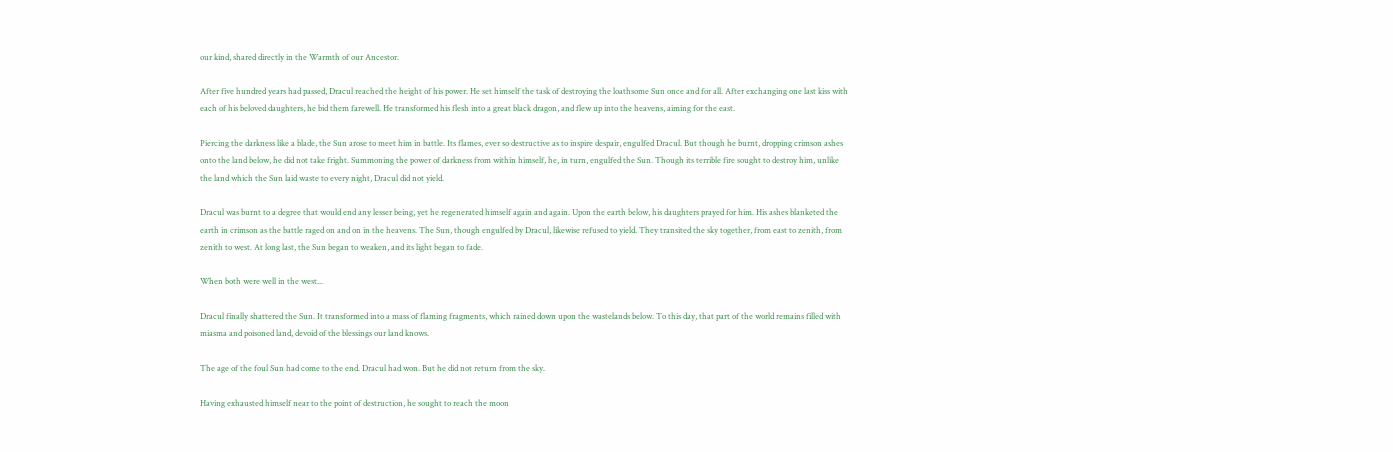our kind, shared directly in the Warmth of our Ancestor.

After five hundred years had passed, Dracul reached the height of his power. He set himself the task of destroying the loathsome Sun once and for all. After exchanging one last kiss with each of his beloved daughters, he bid them farewell. He transformed his flesh into a great black dragon, and flew up into the heavens, aiming for the east.

Piercing the darkness like a blade, the Sun arose to meet him in battle. Its flames, ever so destructive as to inspire despair, engulfed Dracul. But though he burnt, dropping crimson ashes onto the land below, he did not take fright. Summoning the power of darkness from within himself, he, in turn, engulfed the Sun. Though its terrible fire sought to destroy him, unlike the land which the Sun laid waste to every night, Dracul did not yield.

Dracul was burnt to a degree that would end any lesser being, yet he regenerated himself again and again. Upon the earth below, his daughters prayed for him. His ashes blanketed the earth in crimson as the battle raged on and on in the heavens. The Sun, though engulfed by Dracul, likewise refused to yield. They transited the sky together, from east to zenith, from zenith to west. At long last, the Sun began to weaken, and its light began to fade.

When both were well in the west...

Dracul finally shattered the Sun. It transformed into a mass of flaming fragments, which rained down upon the wastelands below. To this day, that part of the world remains filled with miasma and poisoned land, devoid of the blessings our land knows.

The age of the foul Sun had come to the end. Dracul had won. But he did not return from the sky.

Having exhausted himself near to the point of destruction, he sought to reach the moon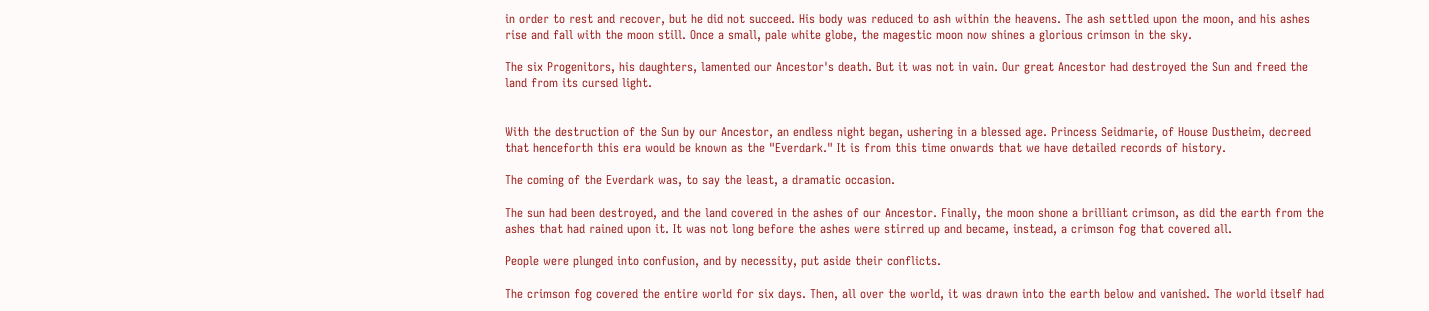in order to rest and recover, but he did not succeed. His body was reduced to ash within the heavens. The ash settled upon the moon, and his ashes rise and fall with the moon still. Once a small, pale white globe, the magestic moon now shines a glorious crimson in the sky.

The six Progenitors, his daughters, lamented our Ancestor's death. But it was not in vain. Our great Ancestor had destroyed the Sun and freed the land from its cursed light.


With the destruction of the Sun by our Ancestor, an endless night began, ushering in a blessed age. Princess Seidmarie, of House Dustheim, decreed that henceforth this era would be known as the "Everdark." It is from this time onwards that we have detailed records of history.

The coming of the Everdark was, to say the least, a dramatic occasion.

The sun had been destroyed, and the land covered in the ashes of our Ancestor. Finally, the moon shone a brilliant crimson, as did the earth from the ashes that had rained upon it. It was not long before the ashes were stirred up and became, instead, a crimson fog that covered all.

People were plunged into confusion, and by necessity, put aside their conflicts.

The crimson fog covered the entire world for six days. Then, all over the world, it was drawn into the earth below and vanished. The world itself had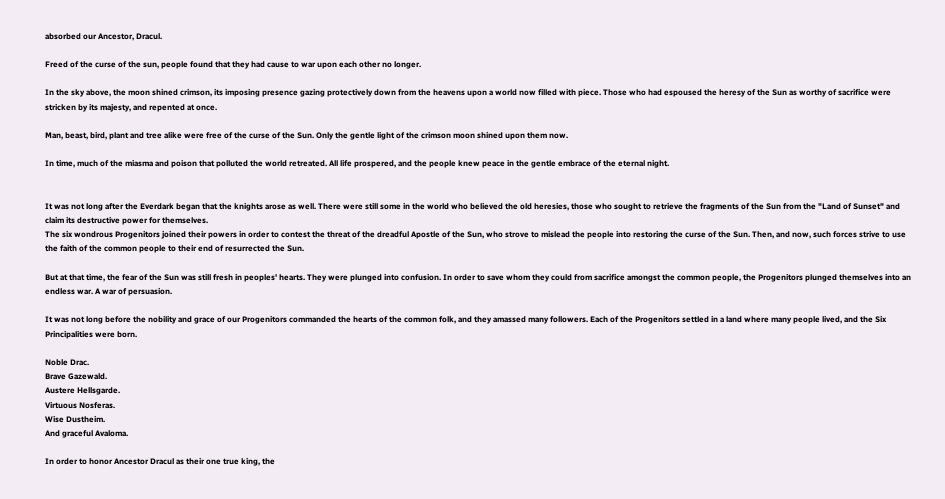absorbed our Ancestor, Dracul.

Freed of the curse of the sun, people found that they had cause to war upon each other no longer.

In the sky above, the moon shined crimson, its imposing presence gazing protectively down from the heavens upon a world now filled with piece. Those who had espoused the heresy of the Sun as worthy of sacrifice were stricken by its majesty, and repented at once.

Man, beast, bird, plant and tree alike were free of the curse of the Sun. Only the gentle light of the crimson moon shined upon them now.

In time, much of the miasma and poison that polluted the world retreated. All life prospered, and the people knew peace in the gentle embrace of the eternal night.


It was not long after the Everdark began that the knights arose as well. There were still some in the world who believed the old heresies, those who sought to retrieve the fragments of the Sun from the "Land of Sunset" and claim its destructive power for themselves.
The six wondrous Progenitors joined their powers in order to contest the threat of the dreadful Apostle of the Sun, who strove to mislead the people into restoring the curse of the Sun. Then, and now, such forces strive to use the faith of the common people to their end of resurrected the Sun.

But at that time, the fear of the Sun was still fresh in peoples' hearts. They were plunged into confusion. In order to save whom they could from sacrifice amongst the common people, the Progenitors plunged themselves into an endless war. A war of persuasion.

It was not long before the nobility and grace of our Progenitors commanded the hearts of the common folk, and they amassed many followers. Each of the Progenitors settled in a land where many people lived, and the Six Principalities were born.

Noble Drac.
Brave Gazewald.
Austere Hellsgarde.
Virtuous Nosferas.
Wise Dustheim.
And graceful Avaloma.

In order to honor Ancestor Dracul as their one true king, the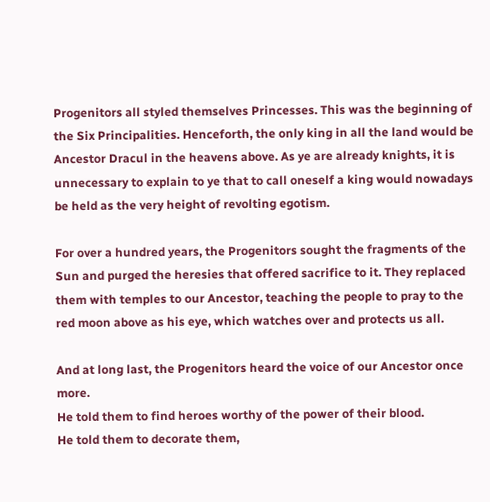Progenitors all styled themselves Princesses. This was the beginning of the Six Principalities. Henceforth, the only king in all the land would be Ancestor Dracul in the heavens above. As ye are already knights, it is unnecessary to explain to ye that to call oneself a king would nowadays be held as the very height of revolting egotism.

For over a hundred years, the Progenitors sought the fragments of the Sun and purged the heresies that offered sacrifice to it. They replaced them with temples to our Ancestor, teaching the people to pray to the red moon above as his eye, which watches over and protects us all.

And at long last, the Progenitors heard the voice of our Ancestor once more.
He told them to find heroes worthy of the power of their blood.
He told them to decorate them,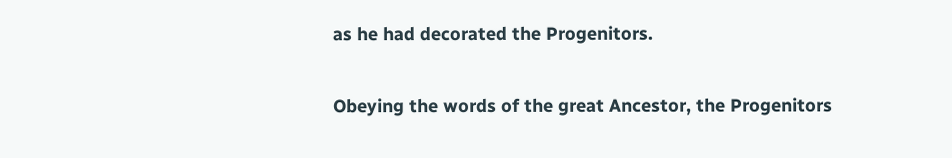as he had decorated the Progenitors.

Obeying the words of the great Ancestor, the Progenitors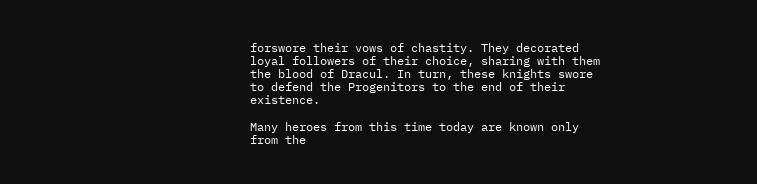forswore their vows of chastity. They decorated loyal followers of their choice, sharing with them the blood of Dracul. In turn, these knights swore to defend the Progenitors to the end of their existence.

Many heroes from this time today are known only from the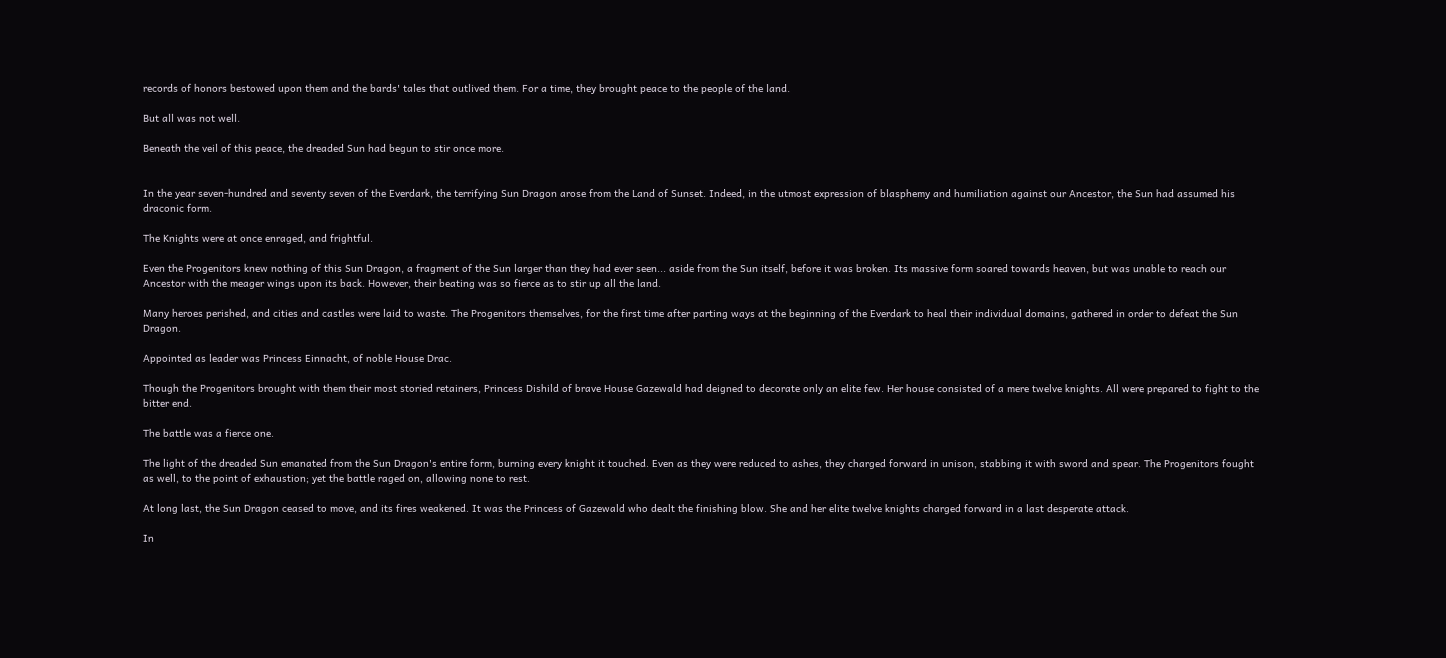records of honors bestowed upon them and the bards' tales that outlived them. For a time, they brought peace to the people of the land.

But all was not well.

Beneath the veil of this peace, the dreaded Sun had begun to stir once more.


In the year seven-hundred and seventy seven of the Everdark, the terrifying Sun Dragon arose from the Land of Sunset. Indeed, in the utmost expression of blasphemy and humiliation against our Ancestor, the Sun had assumed his draconic form.

The Knights were at once enraged, and frightful.

Even the Progenitors knew nothing of this Sun Dragon, a fragment of the Sun larger than they had ever seen... aside from the Sun itself, before it was broken. Its massive form soared towards heaven, but was unable to reach our Ancestor with the meager wings upon its back. However, their beating was so fierce as to stir up all the land.

Many heroes perished, and cities and castles were laid to waste. The Progenitors themselves, for the first time after parting ways at the beginning of the Everdark to heal their individual domains, gathered in order to defeat the Sun Dragon.

Appointed as leader was Princess Einnacht, of noble House Drac.

Though the Progenitors brought with them their most storied retainers, Princess Dishild of brave House Gazewald had deigned to decorate only an elite few. Her house consisted of a mere twelve knights. All were prepared to fight to the bitter end.

The battle was a fierce one.

The light of the dreaded Sun emanated from the Sun Dragon's entire form, burning every knight it touched. Even as they were reduced to ashes, they charged forward in unison, stabbing it with sword and spear. The Progenitors fought as well, to the point of exhaustion; yet the battle raged on, allowing none to rest.

At long last, the Sun Dragon ceased to move, and its fires weakened. It was the Princess of Gazewald who dealt the finishing blow. She and her elite twelve knights charged forward in a last desperate attack.

In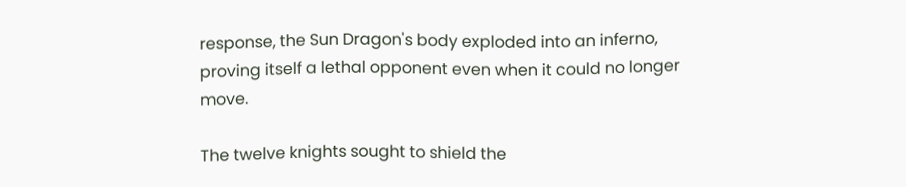response, the Sun Dragon's body exploded into an inferno, proving itself a lethal opponent even when it could no longer move.

The twelve knights sought to shield the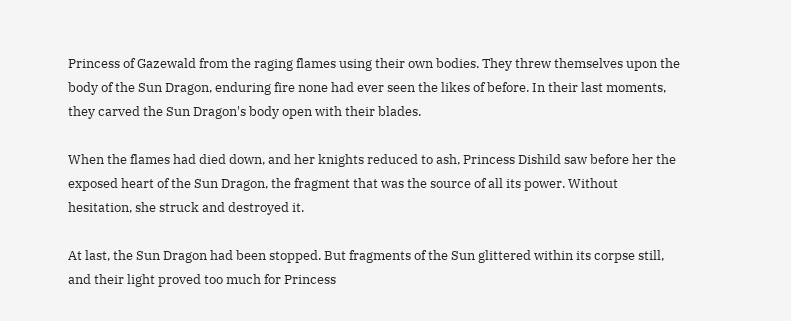Princess of Gazewald from the raging flames using their own bodies. They threw themselves upon the body of the Sun Dragon, enduring fire none had ever seen the likes of before. In their last moments, they carved the Sun Dragon's body open with their blades.

When the flames had died down, and her knights reduced to ash, Princess Dishild saw before her the exposed heart of the Sun Dragon, the fragment that was the source of all its power. Without hesitation, she struck and destroyed it.

At last, the Sun Dragon had been stopped. But fragments of the Sun glittered within its corpse still, and their light proved too much for Princess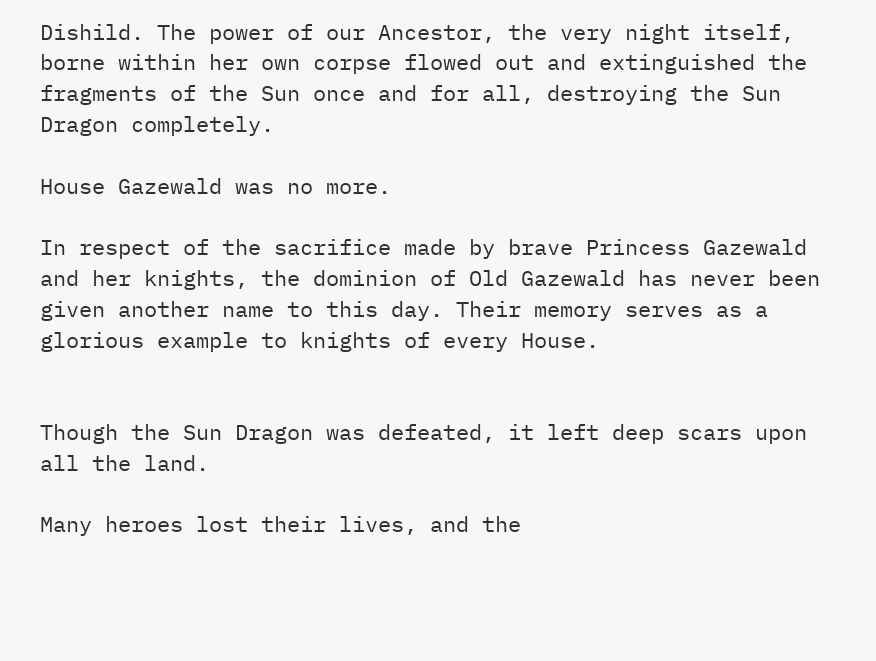Dishild. The power of our Ancestor, the very night itself, borne within her own corpse flowed out and extinguished the fragments of the Sun once and for all, destroying the Sun Dragon completely.

House Gazewald was no more.

In respect of the sacrifice made by brave Princess Gazewald and her knights, the dominion of Old Gazewald has never been given another name to this day. Their memory serves as a glorious example to knights of every House.


Though the Sun Dragon was defeated, it left deep scars upon all the land.

Many heroes lost their lives, and the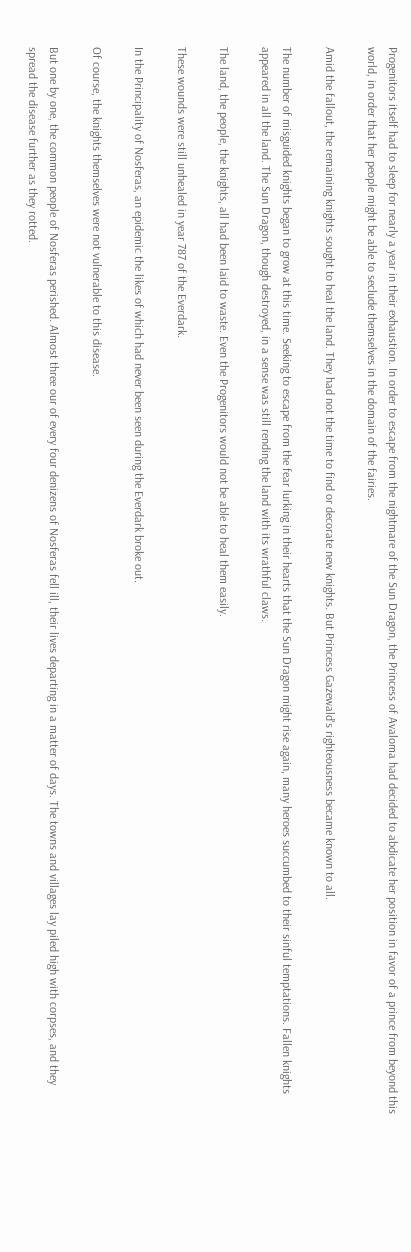Progenitors itself had to sleep for nearly a year in their exhaustion. In order to escape from the nightmare of the Sun Dragon, the Princess of Avaloma had decided to abdicate her position in favor of a prince from beyond this world, in order that her people might be able to seclude themselves in the domain of the fairies.

Amid the fallout, the remaining knights sought to heal the land. They had not the time to find or decorate new knights. But Princess Gazewald's righteousness became known to all.

The number of misguided knights began to grow at this time. Seeking to escape from the fear lurking in their hearts that the Sun Dragon might rise again, many heroes succumbed to their sinful temptations. Fallen knights appeared in all the land. The Sun Dragon, though destroyed, in a sense was still rending the land with its wrathful claws.

The land, the people, the knights, all had been laid to waste. Even the Progenitors would not be able to heal them easily.

These wounds were still unhealed in year 787 of the Everdark.

In the Principality of Nosferas, an epidemic the likes of which had never been seen during the Everdark broke out.

Of course, the knights themselves were not vulnerable to this disease.

But one by one, the common people of Nosferas perished. Almost three our of every four denizens of Nosferas fell ill, their lives departing in a matter of days. The towns and villages lay piled high with corpses, and they spread the disease further as they rotted.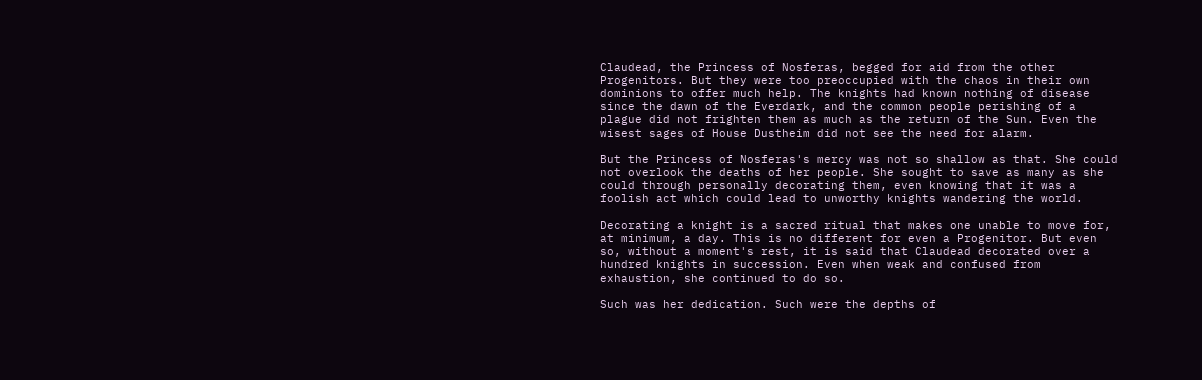Claudead, the Princess of Nosferas, begged for aid from the other Progenitors. But they were too preoccupied with the chaos in their own dominions to offer much help. The knights had known nothing of disease since the dawn of the Everdark, and the common people perishing of a plague did not frighten them as much as the return of the Sun. Even the wisest sages of House Dustheim did not see the need for alarm.

But the Princess of Nosferas's mercy was not so shallow as that. She could not overlook the deaths of her people. She sought to save as many as she could through personally decorating them, even knowing that it was a foolish act which could lead to unworthy knights wandering the world.

Decorating a knight is a sacred ritual that makes one unable to move for, at minimum, a day. This is no different for even a Progenitor. But even so, without a moment's rest, it is said that Claudead decorated over a hundred knights in succession. Even when weak and confused from exhaustion, she continued to do so.

Such was her dedication. Such were the depths of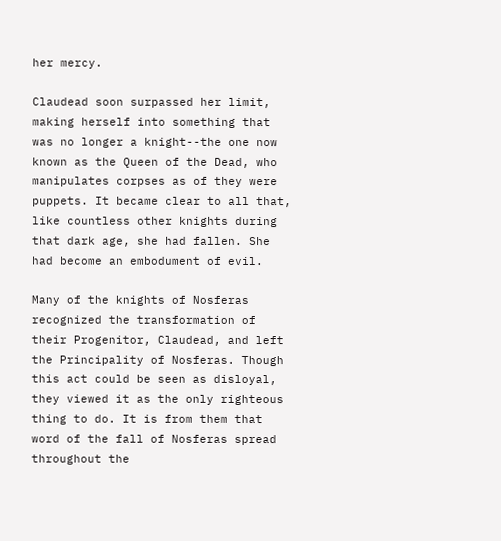her mercy.

Claudead soon surpassed her limit, making herself into something that was no longer a knight--the one now known as the Queen of the Dead, who manipulates corpses as of they were puppets. It became clear to all that, like countless other knights during that dark age, she had fallen. She had become an embodument of evil.

Many of the knights of Nosferas recognized the transformation of their Progenitor, Claudead, and left the Principality of Nosferas. Though this act could be seen as disloyal, they viewed it as the only righteous thing to do. It is from them that word of the fall of Nosferas spread throughout the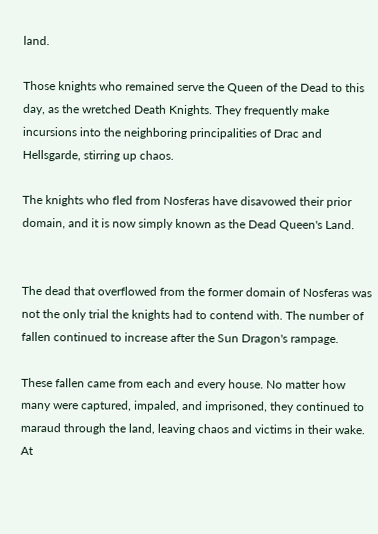land.

Those knights who remained serve the Queen of the Dead to this day, as the wretched Death Knights. They frequently make incursions into the neighboring principalities of Drac and Hellsgarde, stirring up chaos.

The knights who fled from Nosferas have disavowed their prior domain, and it is now simply known as the Dead Queen's Land.


The dead that overflowed from the former domain of Nosferas was not the only trial the knights had to contend with. The number of fallen continued to increase after the Sun Dragon's rampage.

These fallen came from each and every house. No matter how many were captured, impaled, and imprisoned, they continued to maraud through the land, leaving chaos and victims in their wake. At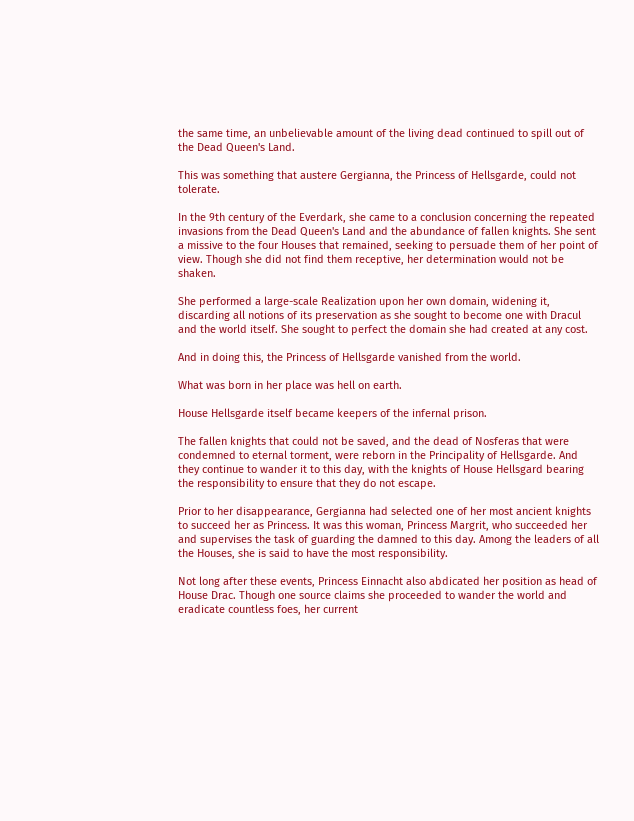the same time, an unbelievable amount of the living dead continued to spill out of the Dead Queen's Land.

This was something that austere Gergianna, the Princess of Hellsgarde, could not tolerate.

In the 9th century of the Everdark, she came to a conclusion concerning the repeated invasions from the Dead Queen's Land and the abundance of fallen knights. She sent a missive to the four Houses that remained, seeking to persuade them of her point of view. Though she did not find them receptive, her determination would not be shaken.

She performed a large-scale Realization upon her own domain, widening it, discarding all notions of its preservation as she sought to become one with Dracul and the world itself. She sought to perfect the domain she had created at any cost.

And in doing this, the Princess of Hellsgarde vanished from the world.

What was born in her place was hell on earth.

House Hellsgarde itself became keepers of the infernal prison.

The fallen knights that could not be saved, and the dead of Nosferas that were condemned to eternal torment, were reborn in the Principality of Hellsgarde. And they continue to wander it to this day, with the knights of House Hellsgard bearing the responsibility to ensure that they do not escape.

Prior to her disappearance, Gergianna had selected one of her most ancient knights to succeed her as Princess. It was this woman, Princess Margrit, who succeeded her and supervises the task of guarding the damned to this day. Among the leaders of all the Houses, she is said to have the most responsibility.

Not long after these events, Princess Einnacht also abdicated her position as head of House Drac. Though one source claims she proceeded to wander the world and eradicate countless foes, her current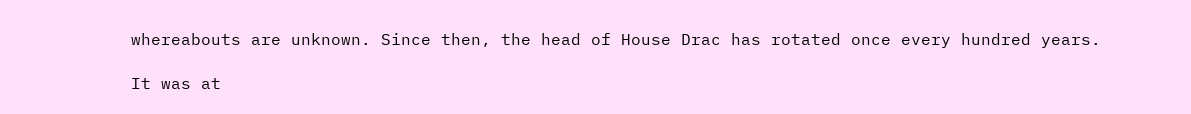whereabouts are unknown. Since then, the head of House Drac has rotated once every hundred years.

It was at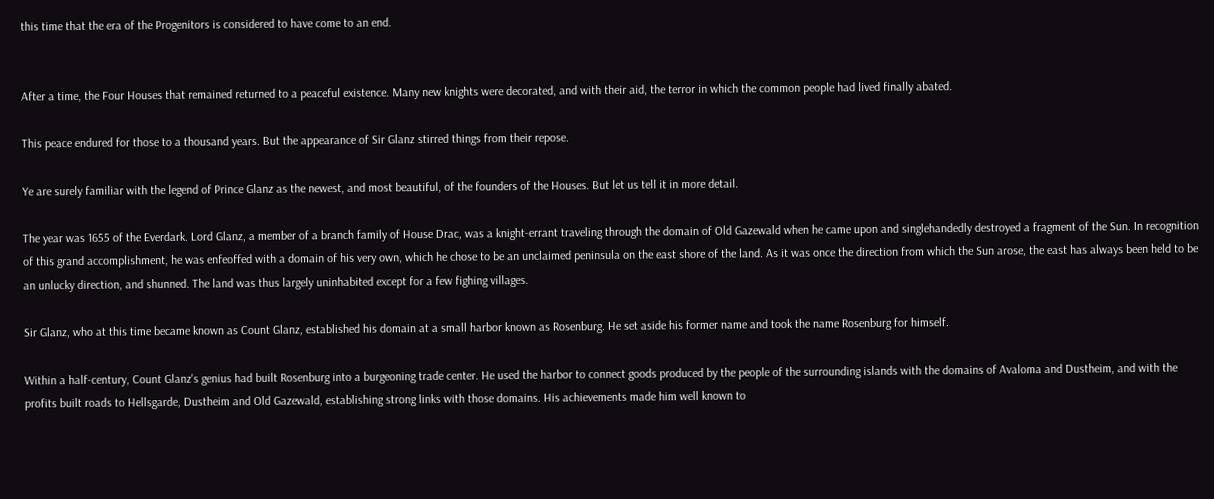this time that the era of the Progenitors is considered to have come to an end.


After a time, the Four Houses that remained returned to a peaceful existence. Many new knights were decorated, and with their aid, the terror in which the common people had lived finally abated.

This peace endured for those to a thousand years. But the appearance of Sir Glanz stirred things from their repose.

Ye are surely familiar with the legend of Prince Glanz as the newest, and most beautiful, of the founders of the Houses. But let us tell it in more detail.

The year was 1655 of the Everdark. Lord Glanz, a member of a branch family of House Drac, was a knight-errant traveling through the domain of Old Gazewald when he came upon and singlehandedly destroyed a fragment of the Sun. In recognition of this grand accomplishment, he was enfeoffed with a domain of his very own, which he chose to be an unclaimed peninsula on the east shore of the land. As it was once the direction from which the Sun arose, the east has always been held to be an unlucky direction, and shunned. The land was thus largely uninhabited except for a few fighing villages.

Sir Glanz, who at this time became known as Count Glanz, established his domain at a small harbor known as Rosenburg. He set aside his former name and took the name Rosenburg for himself.

Within a half-century, Count Glanz's genius had built Rosenburg into a burgeoning trade center. He used the harbor to connect goods produced by the people of the surrounding islands with the domains of Avaloma and Dustheim, and with the profits built roads to Hellsgarde, Dustheim and Old Gazewald, establishing strong links with those domains. His achievements made him well known to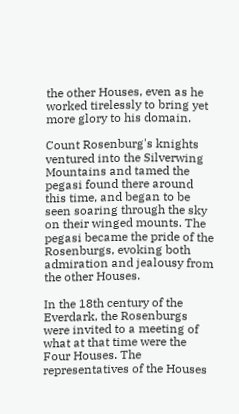the other Houses, even as he worked tirelessly to bring yet more glory to his domain.

Count Rosenburg's knights ventured into the Silverwing Mountains and tamed the pegasi found there around this time, and began to be seen soaring through the sky on their winged mounts. The pegasi became the pride of the Rosenburgs, evoking both admiration and jealousy from the other Houses.

In the 18th century of the Everdark, the Rosenburgs were invited to a meeting of what at that time were the Four Houses. The representatives of the Houses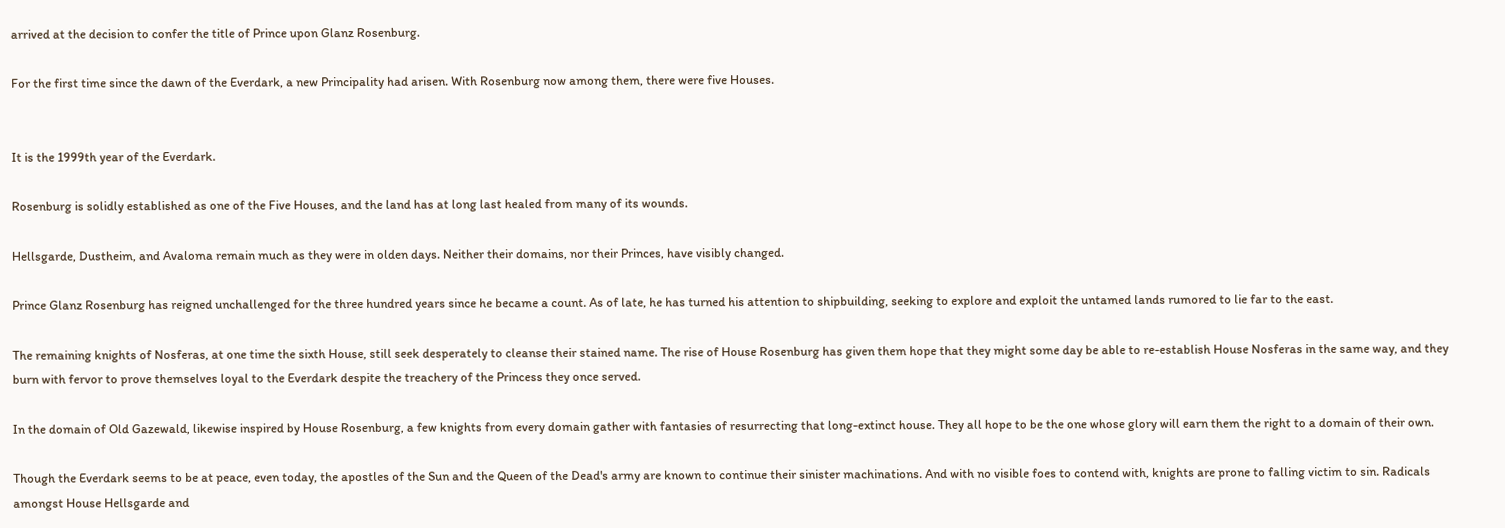arrived at the decision to confer the title of Prince upon Glanz Rosenburg.

For the first time since the dawn of the Everdark, a new Principality had arisen. With Rosenburg now among them, there were five Houses.


It is the 1999th year of the Everdark.

Rosenburg is solidly established as one of the Five Houses, and the land has at long last healed from many of its wounds.

Hellsgarde, Dustheim, and Avaloma remain much as they were in olden days. Neither their domains, nor their Princes, have visibly changed.

Prince Glanz Rosenburg has reigned unchallenged for the three hundred years since he became a count. As of late, he has turned his attention to shipbuilding, seeking to explore and exploit the untamed lands rumored to lie far to the east.

The remaining knights of Nosferas, at one time the sixth House, still seek desperately to cleanse their stained name. The rise of House Rosenburg has given them hope that they might some day be able to re-establish House Nosferas in the same way, and they burn with fervor to prove themselves loyal to the Everdark despite the treachery of the Princess they once served.

In the domain of Old Gazewald, likewise inspired by House Rosenburg, a few knights from every domain gather with fantasies of resurrecting that long-extinct house. They all hope to be the one whose glory will earn them the right to a domain of their own.

Though the Everdark seems to be at peace, even today, the apostles of the Sun and the Queen of the Dead's army are known to continue their sinister machinations. And with no visible foes to contend with, knights are prone to falling victim to sin. Radicals amongst House Hellsgarde and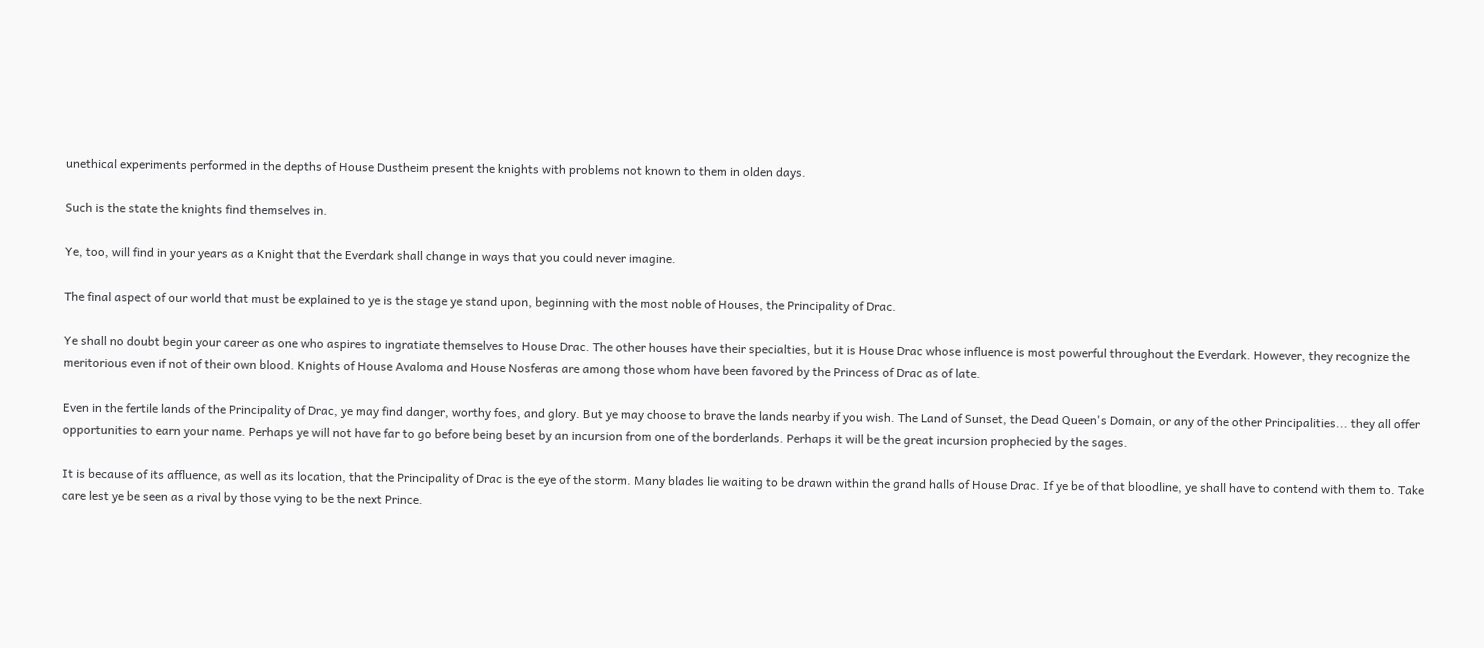unethical experiments performed in the depths of House Dustheim present the knights with problems not known to them in olden days.

Such is the state the knights find themselves in.

Ye, too, will find in your years as a Knight that the Everdark shall change in ways that you could never imagine.

The final aspect of our world that must be explained to ye is the stage ye stand upon, beginning with the most noble of Houses, the Principality of Drac.

Ye shall no doubt begin your career as one who aspires to ingratiate themselves to House Drac. The other houses have their specialties, but it is House Drac whose influence is most powerful throughout the Everdark. However, they recognize the meritorious even if not of their own blood. Knights of House Avaloma and House Nosferas are among those whom have been favored by the Princess of Drac as of late.

Even in the fertile lands of the Principality of Drac, ye may find danger, worthy foes, and glory. But ye may choose to brave the lands nearby if you wish. The Land of Sunset, the Dead Queen's Domain, or any of the other Principalities... they all offer opportunities to earn your name. Perhaps ye will not have far to go before being beset by an incursion from one of the borderlands. Perhaps it will be the great incursion prophecied by the sages.

It is because of its affluence, as well as its location, that the Principality of Drac is the eye of the storm. Many blades lie waiting to be drawn within the grand halls of House Drac. If ye be of that bloodline, ye shall have to contend with them to. Take care lest ye be seen as a rival by those vying to be the next Prince.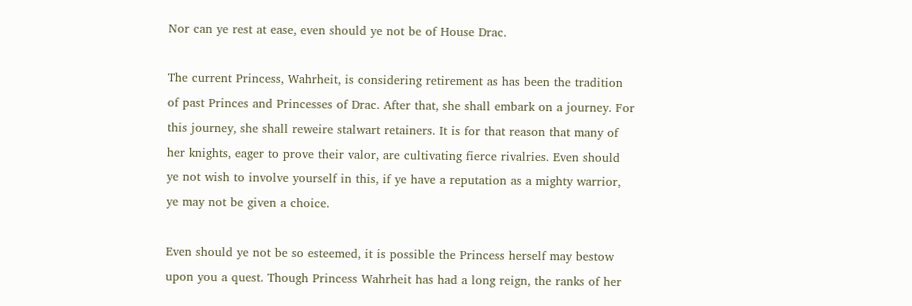Nor can ye rest at ease, even should ye not be of House Drac.

The current Princess, Wahrheit, is considering retirement as has been the tradition of past Princes and Princesses of Drac. After that, she shall embark on a journey. For this journey, she shall reweire stalwart retainers. It is for that reason that many of her knights, eager to prove their valor, are cultivating fierce rivalries. Even should ye not wish to involve yourself in this, if ye have a reputation as a mighty warrior, ye may not be given a choice.

Even should ye not be so esteemed, it is possible the Princess herself may bestow upon you a quest. Though Princess Wahrheit has had a long reign, the ranks of her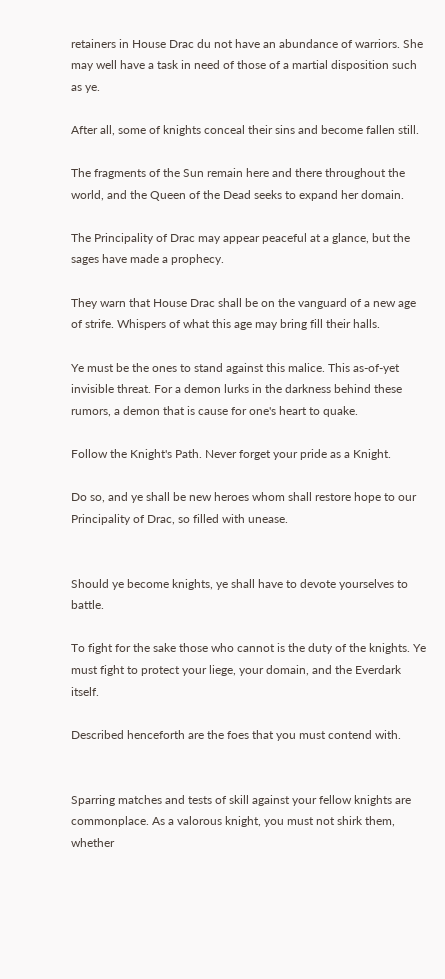retainers in House Drac du not have an abundance of warriors. She may well have a task in need of those of a martial disposition such as ye.

After all, some of knights conceal their sins and become fallen still.

The fragments of the Sun remain here and there throughout the world, and the Queen of the Dead seeks to expand her domain.

The Principality of Drac may appear peaceful at a glance, but the sages have made a prophecy.

They warn that House Drac shall be on the vanguard of a new age of strife. Whispers of what this age may bring fill their halls.

Ye must be the ones to stand against this malice. This as-of-yet invisible threat. For a demon lurks in the darkness behind these rumors, a demon that is cause for one's heart to quake.

Follow the Knight's Path. Never forget your pride as a Knight.

Do so, and ye shall be new heroes whom shall restore hope to our Principality of Drac, so filled with unease.


Should ye become knights, ye shall have to devote yourselves to battle.

To fight for the sake those who cannot is the duty of the knights. Ye must fight to protect your liege, your domain, and the Everdark itself.

Described henceforth are the foes that you must contend with.


Sparring matches and tests of skill against your fellow knights are commonplace. As a valorous knight, you must not shirk them, whether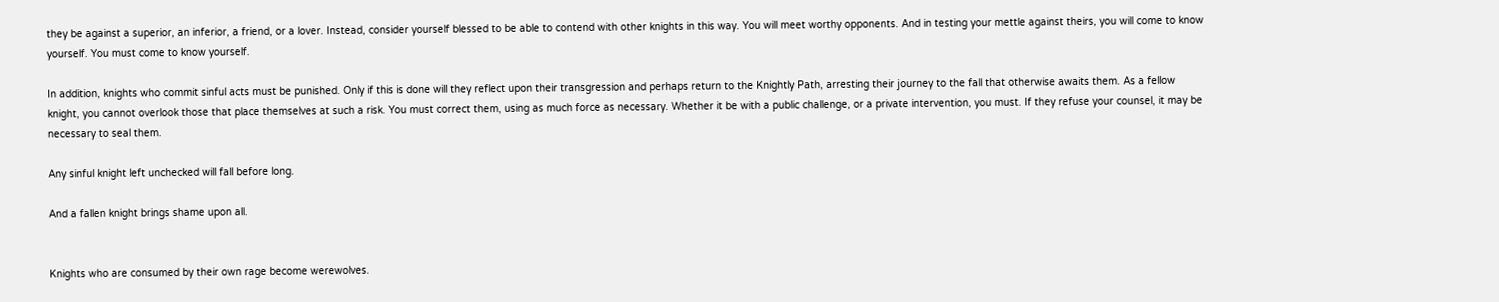they be against a superior, an inferior, a friend, or a lover. Instead, consider yourself blessed to be able to contend with other knights in this way. You will meet worthy opponents. And in testing your mettle against theirs, you will come to know yourself. You must come to know yourself.

In addition, knights who commit sinful acts must be punished. Only if this is done will they reflect upon their transgression and perhaps return to the Knightly Path, arresting their journey to the fall that otherwise awaits them. As a fellow knight, you cannot overlook those that place themselves at such a risk. You must correct them, using as much force as necessary. Whether it be with a public challenge, or a private intervention, you must. If they refuse your counsel, it may be necessary to seal them.

Any sinful knight left unchecked will fall before long.

And a fallen knight brings shame upon all.


Knights who are consumed by their own rage become werewolves.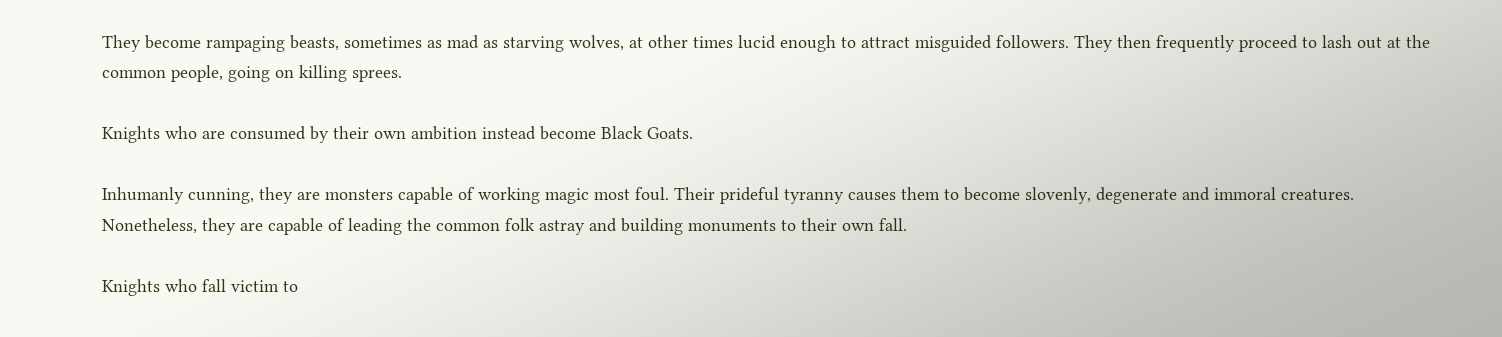They become rampaging beasts, sometimes as mad as starving wolves, at other times lucid enough to attract misguided followers. They then frequently proceed to lash out at the common people, going on killing sprees.

Knights who are consumed by their own ambition instead become Black Goats.

Inhumanly cunning, they are monsters capable of working magic most foul. Their prideful tyranny causes them to become slovenly, degenerate and immoral creatures. Nonetheless, they are capable of leading the common folk astray and building monuments to their own fall.

Knights who fall victim to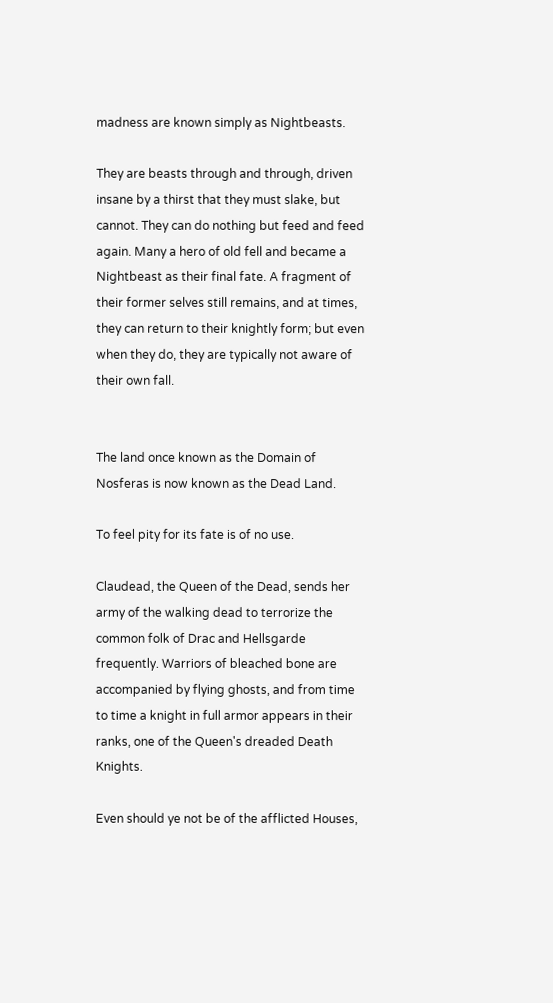madness are known simply as Nightbeasts.

They are beasts through and through, driven insane by a thirst that they must slake, but cannot. They can do nothing but feed and feed again. Many a hero of old fell and became a Nightbeast as their final fate. A fragment of their former selves still remains, and at times, they can return to their knightly form; but even when they do, they are typically not aware of their own fall.


The land once known as the Domain of Nosferas is now known as the Dead Land.

To feel pity for its fate is of no use.

Claudead, the Queen of the Dead, sends her army of the walking dead to terrorize the common folk of Drac and Hellsgarde frequently. Warriors of bleached bone are accompanied by flying ghosts, and from time to time a knight in full armor appears in their ranks, one of the Queen's dreaded Death Knights.

Even should ye not be of the afflicted Houses,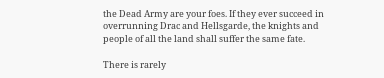the Dead Army are your foes. If they ever succeed in overrunning Drac and Hellsgarde, the knights and people of all the land shall suffer the same fate.

There is rarely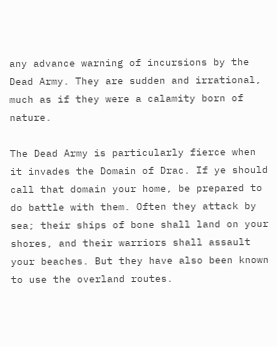any advance warning of incursions by the Dead Army. They are sudden and irrational, much as if they were a calamity born of nature.

The Dead Army is particularly fierce when it invades the Domain of Drac. If ye should call that domain your home, be prepared to do battle with them. Often they attack by sea; their ships of bone shall land on your shores, and their warriors shall assault your beaches. But they have also been known to use the overland routes.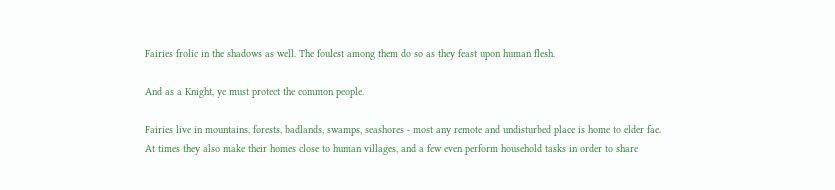Fairies frolic in the shadows as well. The foulest among them do so as they feast upon human flesh.

And as a Knight, ye must protect the common people.

Fairies live in mountains, forests, badlands, swamps, seashores - most any remote and undisturbed place is home to elder fae. At times they also make their homes close to human villages, and a few even perform household tasks in order to share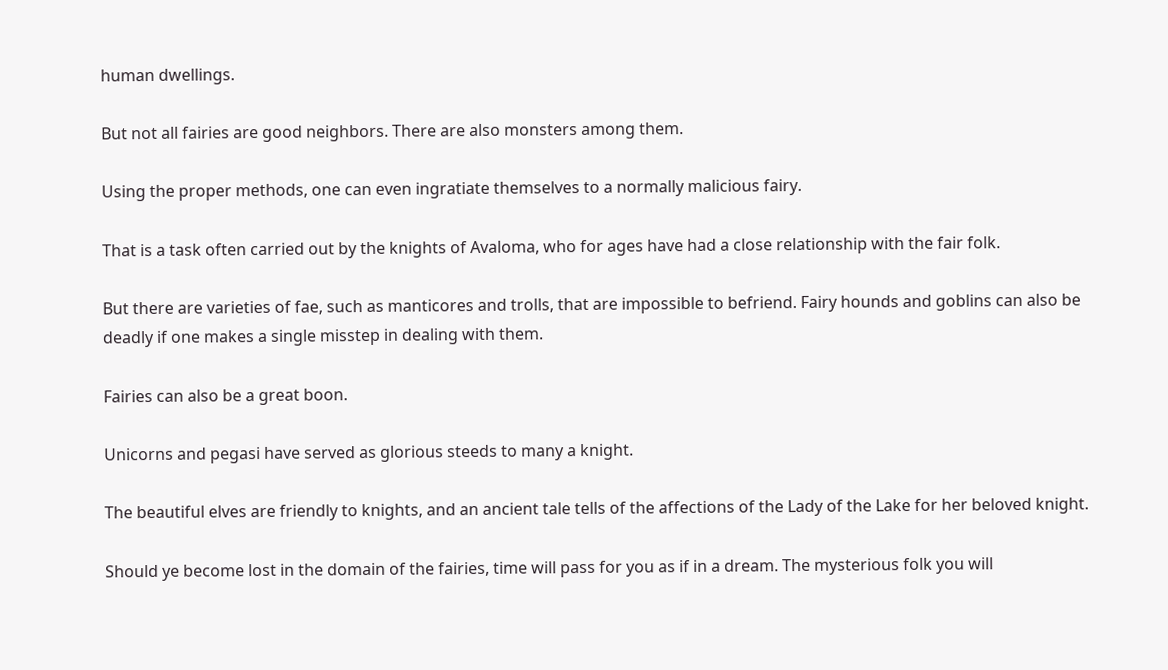human dwellings.

But not all fairies are good neighbors. There are also monsters among them.

Using the proper methods, one can even ingratiate themselves to a normally malicious fairy.

That is a task often carried out by the knights of Avaloma, who for ages have had a close relationship with the fair folk.

But there are varieties of fae, such as manticores and trolls, that are impossible to befriend. Fairy hounds and goblins can also be deadly if one makes a single misstep in dealing with them.

Fairies can also be a great boon.

Unicorns and pegasi have served as glorious steeds to many a knight.

The beautiful elves are friendly to knights, and an ancient tale tells of the affections of the Lady of the Lake for her beloved knight.

Should ye become lost in the domain of the fairies, time will pass for you as if in a dream. The mysterious folk you will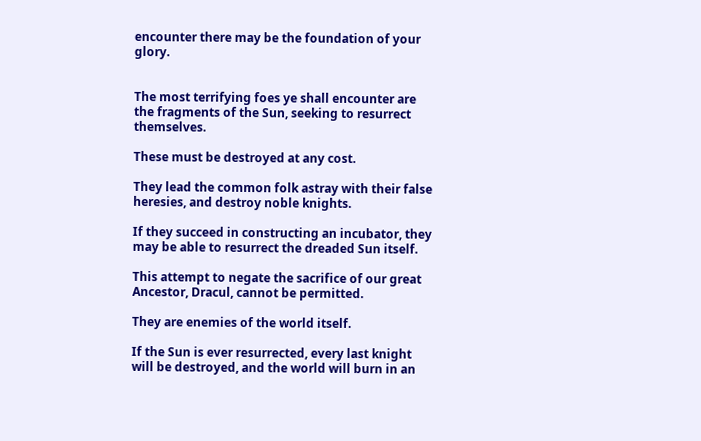encounter there may be the foundation of your glory.


The most terrifying foes ye shall encounter are the fragments of the Sun, seeking to resurrect themselves.

These must be destroyed at any cost.

They lead the common folk astray with their false heresies, and destroy noble knights.

If they succeed in constructing an incubator, they may be able to resurrect the dreaded Sun itself.

This attempt to negate the sacrifice of our great Ancestor, Dracul, cannot be permitted.

They are enemies of the world itself.

If the Sun is ever resurrected, every last knight will be destroyed, and the world will burn in an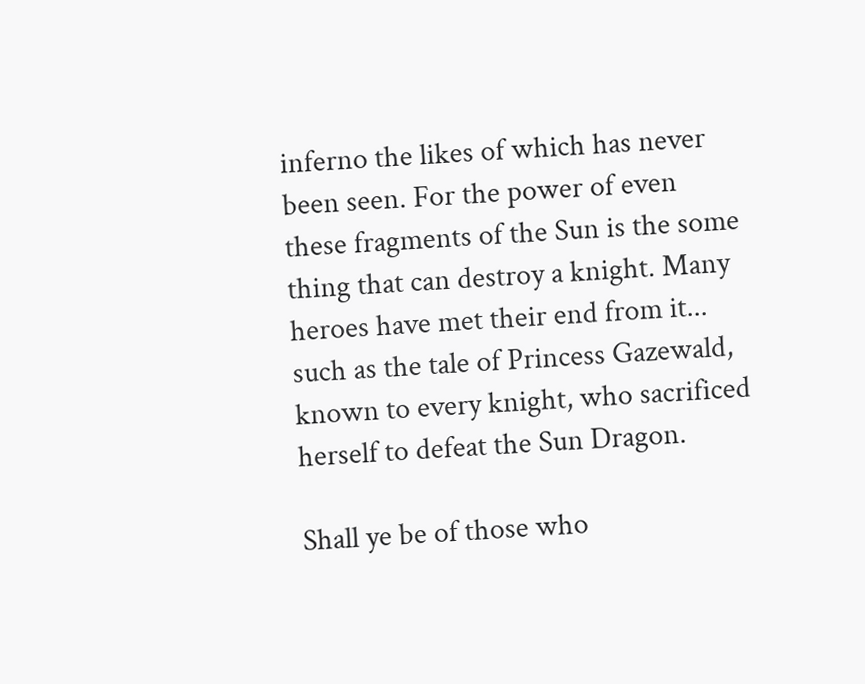inferno the likes of which has never been seen. For the power of even these fragments of the Sun is the some thing that can destroy a knight. Many heroes have met their end from it... such as the tale of Princess Gazewald, known to every knight, who sacrificed herself to defeat the Sun Dragon.

Shall ye be of those who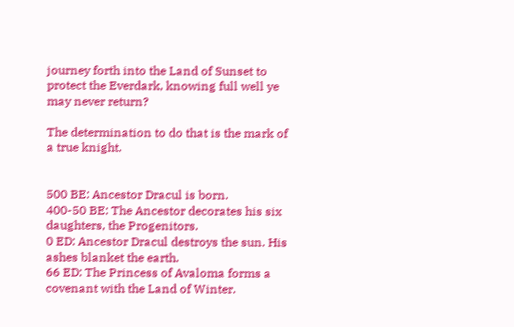journey forth into the Land of Sunset to protect the Everdark, knowing full well ye may never return?

The determination to do that is the mark of a true knight.


500 BE: Ancestor Dracul is born.
400-50 BE: The Ancestor decorates his six daughters, the Progenitors.
0 ED: Ancestor Dracul destroys the sun. His ashes blanket the earth.
66 ED: The Princess of Avaloma forms a covenant with the Land of Winter.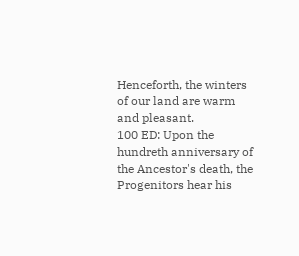Henceforth, the winters of our land are warm and pleasant.
100 ED: Upon the hundreth anniversary of the Ancestor's death, the Progenitors hear his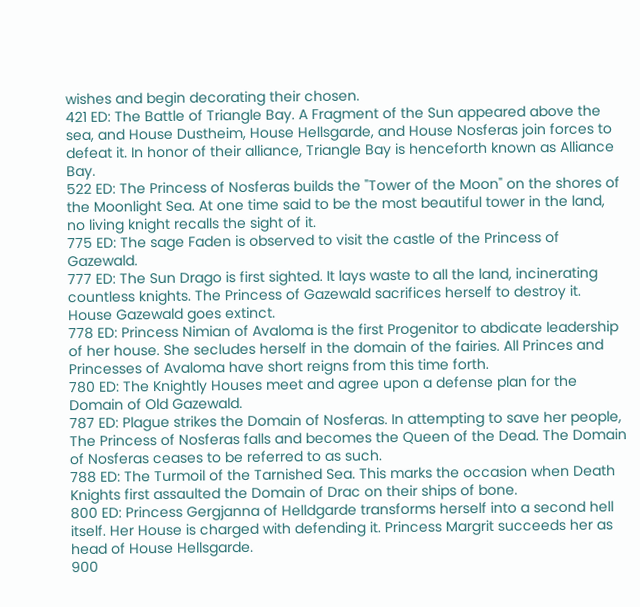wishes and begin decorating their chosen.
421 ED: The Battle of Triangle Bay. A Fragment of the Sun appeared above the sea, and House Dustheim, House Hellsgarde, and House Nosferas join forces to defeat it. In honor of their alliance, Triangle Bay is henceforth known as Alliance Bay.
522 ED: The Princess of Nosferas builds the "Tower of the Moon" on the shores of the Moonlight Sea. At one time said to be the most beautiful tower in the land, no living knight recalls the sight of it.
775 ED: The sage Faden is observed to visit the castle of the Princess of Gazewald.
777 ED: The Sun Drago is first sighted. It lays waste to all the land, incinerating countless knights. The Princess of Gazewald sacrifices herself to destroy it. House Gazewald goes extinct.
778 ED: Princess Nimian of Avaloma is the first Progenitor to abdicate leadership of her house. She secludes herself in the domain of the fairies. All Princes and Princesses of Avaloma have short reigns from this time forth.
780 ED: The Knightly Houses meet and agree upon a defense plan for the Domain of Old Gazewald.
787 ED: Plague strikes the Domain of Nosferas. In attempting to save her people, The Princess of Nosferas falls and becomes the Queen of the Dead. The Domain of Nosferas ceases to be referred to as such.
788 ED: The Turmoil of the Tarnished Sea. This marks the occasion when Death Knights first assaulted the Domain of Drac on their ships of bone.
800 ED: Princess Gergjanna of Helldgarde transforms herself into a second hell itself. Her House is charged with defending it. Princess Margrit succeeds her as head of House Hellsgarde.
900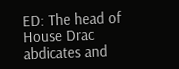ED: The head of House Drac abdicates and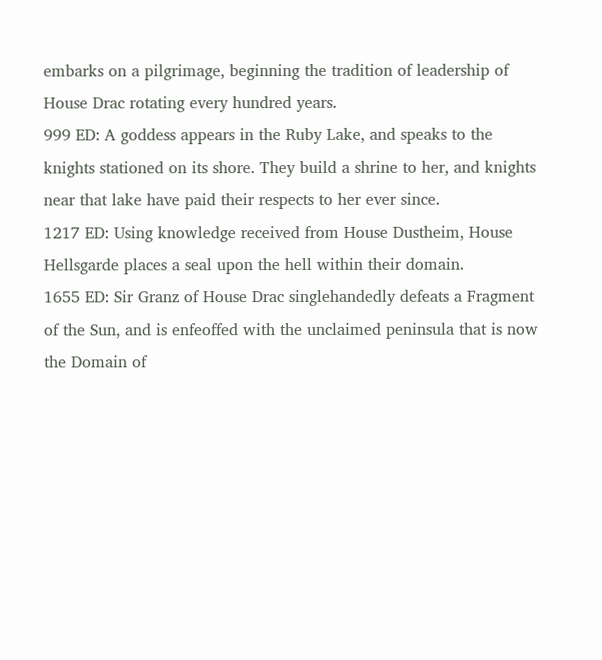embarks on a pilgrimage, beginning the tradition of leadership of House Drac rotating every hundred years.
999 ED: A goddess appears in the Ruby Lake, and speaks to the knights stationed on its shore. They build a shrine to her, and knights near that lake have paid their respects to her ever since.
1217 ED: Using knowledge received from House Dustheim, House Hellsgarde places a seal upon the hell within their domain.
1655 ED: Sir Granz of House Drac singlehandedly defeats a Fragment of the Sun, and is enfeoffed with the unclaimed peninsula that is now the Domain of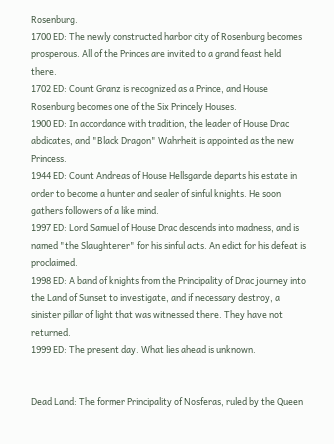Rosenburg.
1700 ED: The newly constructed harbor city of Rosenburg becomes prosperous. All of the Princes are invited to a grand feast held there.
1702 ED: Count Granz is recognized as a Prince, and House Rosenburg becomes one of the Six Princely Houses.
1900 ED: In accordance with tradition, the leader of House Drac abdicates, and "Black Dragon" Wahrheit is appointed as the new Princess.
1944 ED: Count Andreas of House Hellsgarde departs his estate in order to become a hunter and sealer of sinful knights. He soon gathers followers of a like mind.
1997 ED: Lord Samuel of House Drac descends into madness, and is named "the Slaughterer" for his sinful acts. An edict for his defeat is proclaimed.
1998 ED: A band of knights from the Principality of Drac journey into the Land of Sunset to investigate, and if necessary destroy, a sinister pillar of light that was witnessed there. They have not returned.
1999 ED: The present day. What lies ahead is unknown.


Dead Land: The former Principality of Nosferas, ruled by the Queen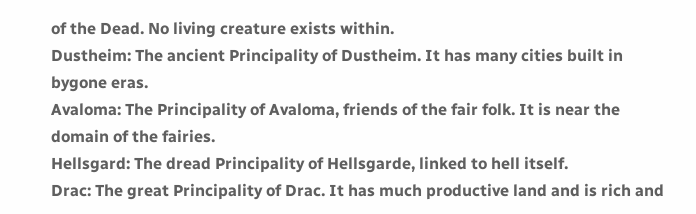of the Dead. No living creature exists within.
Dustheim: The ancient Principality of Dustheim. It has many cities built in bygone eras.
Avaloma: The Principality of Avaloma, friends of the fair folk. It is near the domain of the fairies.
Hellsgard: The dread Principality of Hellsgarde, linked to hell itself.
Drac: The great Principality of Drac. It has much productive land and is rich and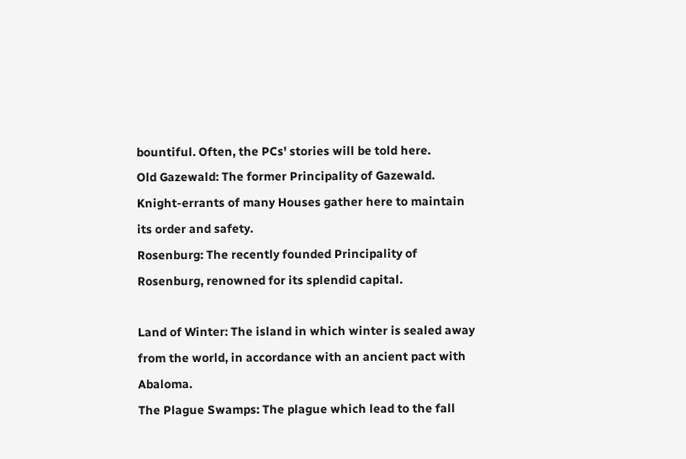bountiful. Often, the PCs' stories will be told here.
Old Gazewald: The former Principality of Gazewald. Knight-errants of many Houses gather here to maintain its order and safety.
Rosenburg: The recently founded Principality of Rosenburg, renowned for its splendid capital.

Land of Winter: The island in which winter is sealed away from the world, in accordance with an ancient pact with Abaloma.
The Plague Swamps: The plague which lead to the fall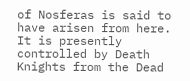of Nosferas is said to have arisen from here. It is presently controlled by Death Knights from the Dead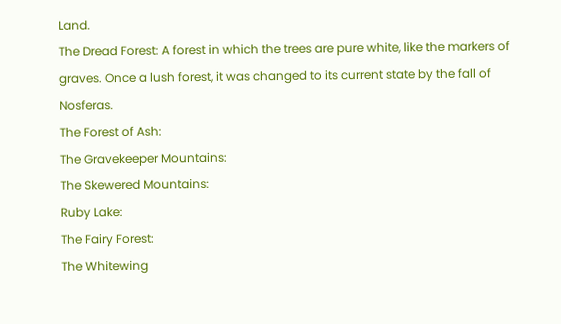Land.
The Dread Forest: A forest in which the trees are pure white, like the markers of graves. Once a lush forest, it was changed to its current state by the fall of Nosferas.
The Forest of Ash:
The Gravekeeper Mountains:
The Skewered Mountains:
Ruby Lake:
The Fairy Forest:
The Whitewing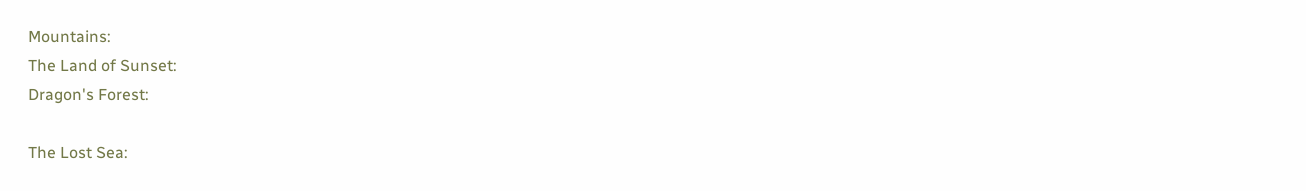Mountains:
The Land of Sunset:
Dragon's Forest:

The Lost Sea: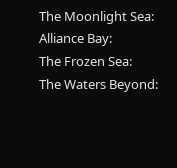The Moonlight Sea:
Alliance Bay:
The Frozen Sea:
The Waters Beyond: